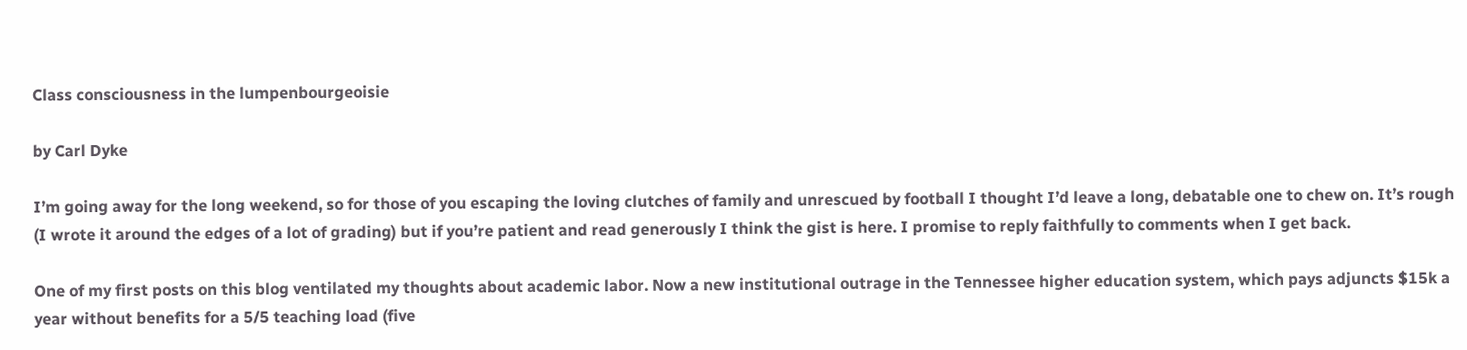Class consciousness in the lumpenbourgeoisie

by Carl Dyke

I’m going away for the long weekend, so for those of you escaping the loving clutches of family and unrescued by football I thought I’d leave a long, debatable one to chew on. It’s rough (I wrote it around the edges of a lot of grading) but if you’re patient and read generously I think the gist is here. I promise to reply faithfully to comments when I get back.

One of my first posts on this blog ventilated my thoughts about academic labor. Now a new institutional outrage in the Tennessee higher education system, which pays adjuncts $15k a year without benefits for a 5/5 teaching load (five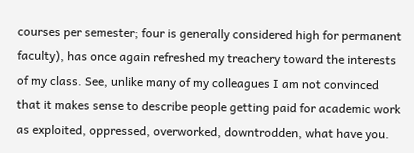courses per semester; four is generally considered high for permanent faculty), has once again refreshed my treachery toward the interests of my class. See, unlike many of my colleagues I am not convinced that it makes sense to describe people getting paid for academic work as exploited, oppressed, overworked, downtrodden, what have you.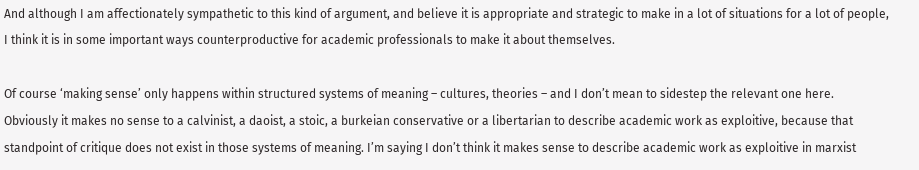And although I am affectionately sympathetic to this kind of argument, and believe it is appropriate and strategic to make in a lot of situations for a lot of people, I think it is in some important ways counterproductive for academic professionals to make it about themselves.

Of course ‘making sense’ only happens within structured systems of meaning – cultures, theories – and I don’t mean to sidestep the relevant one here. Obviously it makes no sense to a calvinist, a daoist, a stoic, a burkeian conservative or a libertarian to describe academic work as exploitive, because that standpoint of critique does not exist in those systems of meaning. I’m saying I don’t think it makes sense to describe academic work as exploitive in marxist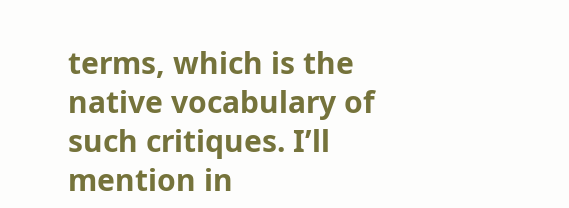terms, which is the native vocabulary of such critiques. I’ll mention in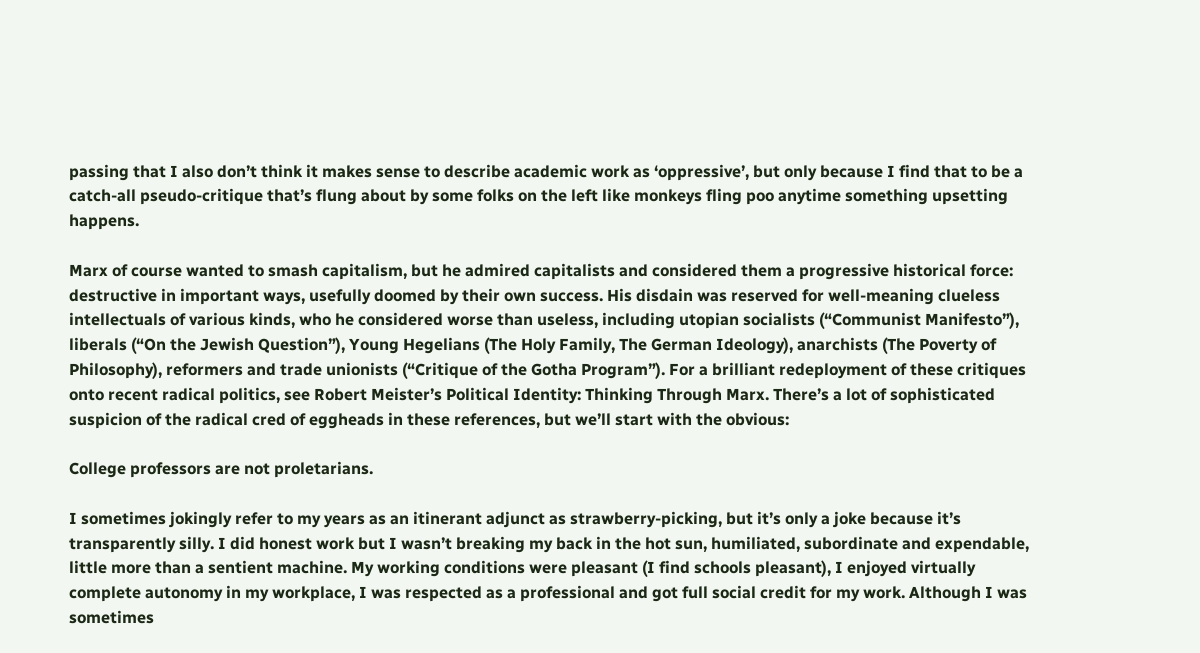passing that I also don’t think it makes sense to describe academic work as ‘oppressive’, but only because I find that to be a catch-all pseudo-critique that’s flung about by some folks on the left like monkeys fling poo anytime something upsetting happens.

Marx of course wanted to smash capitalism, but he admired capitalists and considered them a progressive historical force: destructive in important ways, usefully doomed by their own success. His disdain was reserved for well-meaning clueless intellectuals of various kinds, who he considered worse than useless, including utopian socialists (“Communist Manifesto”), liberals (“On the Jewish Question”), Young Hegelians (The Holy Family, The German Ideology), anarchists (The Poverty of Philosophy), reformers and trade unionists (“Critique of the Gotha Program”). For a brilliant redeployment of these critiques onto recent radical politics, see Robert Meister’s Political Identity: Thinking Through Marx. There’s a lot of sophisticated suspicion of the radical cred of eggheads in these references, but we’ll start with the obvious:

College professors are not proletarians.

I sometimes jokingly refer to my years as an itinerant adjunct as strawberry-picking, but it’s only a joke because it’s transparently silly. I did honest work but I wasn’t breaking my back in the hot sun, humiliated, subordinate and expendable, little more than a sentient machine. My working conditions were pleasant (I find schools pleasant), I enjoyed virtually complete autonomy in my workplace, I was respected as a professional and got full social credit for my work. Although I was sometimes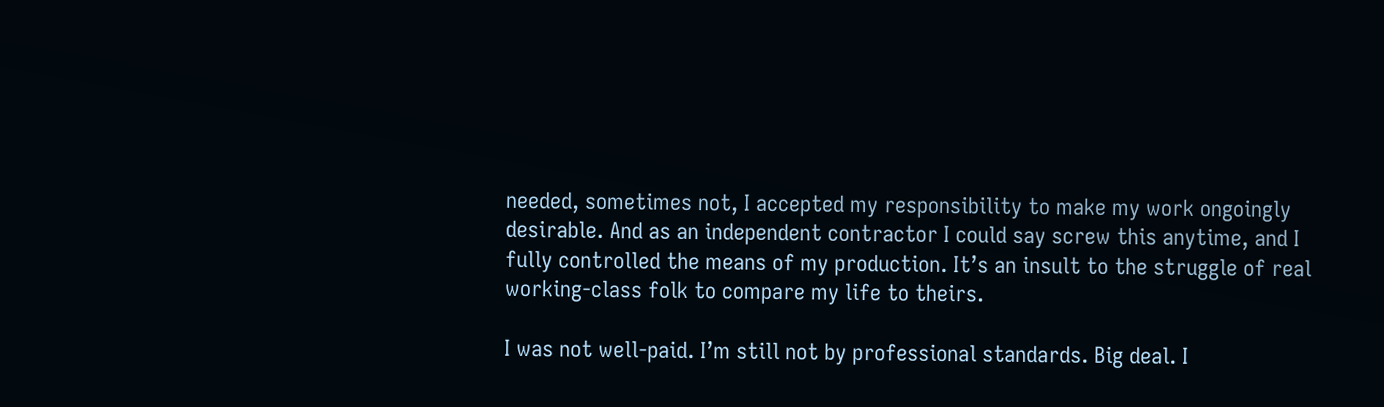needed, sometimes not, I accepted my responsibility to make my work ongoingly desirable. And as an independent contractor I could say screw this anytime, and I fully controlled the means of my production. It’s an insult to the struggle of real working-class folk to compare my life to theirs.

I was not well-paid. I’m still not by professional standards. Big deal. I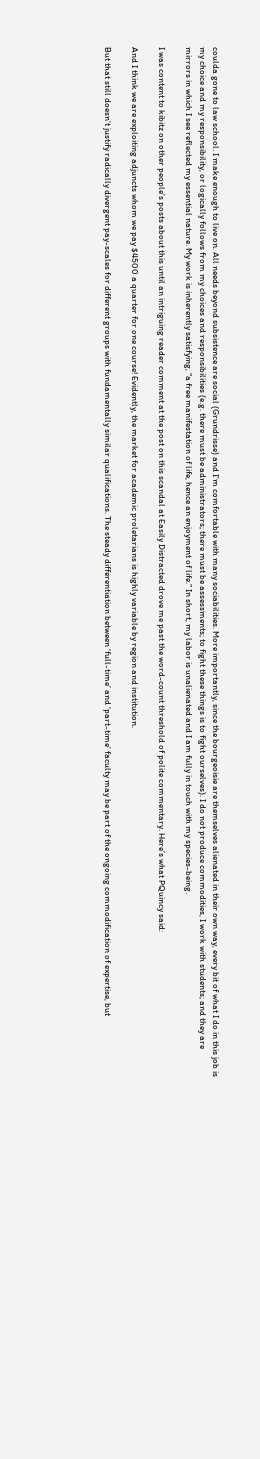coulda gone to law school. I make enough to live on. All needs beyond subsistence are social (Grundrisse) and I’m comfortable with many sociabilities. More importantly, since the bourgeoisie are themselves alienated in their own way, every bit of what I do in this job is my choice and my responsibility, or logically follows from my choices and responsibilities (e.g. there must be administrators; there must be assessments; to fight these things is to fight ourselves). I do not produce commodities, I work with students; and they are mirrors in which I see reflected my essential nature. My work is inherently satisfying, “a free manifestation of life, hence an enjoyment of life.” In short, my labor is unalienated and I am fully in touch with my species-being.

I was content to kibitz on other people’s posts about this until an intriguing reader comment at the post on this scandal at Easily Distracted drove me past the word-count threshold of polite commentary. Here’s what PQuincy said:

And I think we are exploiting adjuncts whom we pay $4500 a quarter for one course! Evidently, the market for academic proletarians is highly variable by region and institution.

But that still doesn’t justify radically divergent pay-scales for different groups with fundamentally similar qualifications. The steady differentiation between ‘full-time’ and ‘part-time’ faculty may be part of the ongoing commodification of expertise, but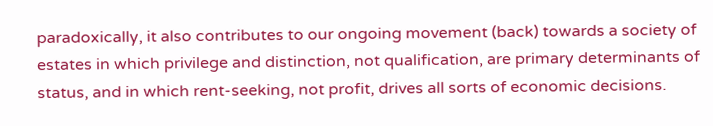paradoxically, it also contributes to our ongoing movement (back) towards a society of estates in which privilege and distinction, not qualification, are primary determinants of status, and in which rent-seeking, not profit, drives all sorts of economic decisions.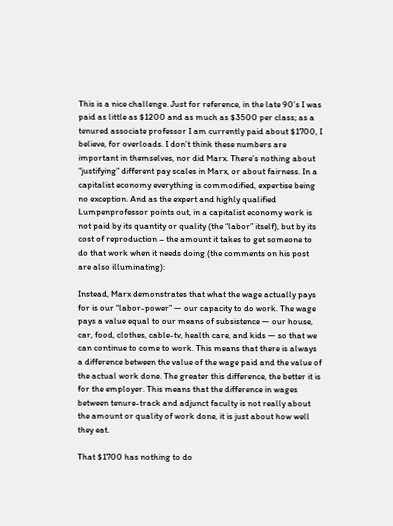This is a nice challenge. Just for reference, in the late 90’s I was paid as little as $1200 and as much as $3500 per class; as a tenured associate professor I am currently paid about $1700, I believe, for overloads. I don’t think these numbers are important in themselves, nor did Marx. There’s nothing about “justifying” different pay scales in Marx, or about fairness. In a capitalist economy everything is commodified, expertise being no exception. And as the expert and highly qualified Lumpenprofessor points out, in a capitalist economy work is not paid by its quantity or quality (the “labor” itself), but by its cost of reproduction – the amount it takes to get someone to do that work when it needs doing (the comments on his post are also illuminating):

Instead, Marx demonstrates that what the wage actually pays for is our “labor-power” — our capacity to do work. The wage pays a value equal to our means of subsistence — our house, car, food, clothes, cable-tv, health care, and kids — so that we can continue to come to work. This means that there is always a difference between the value of the wage paid and the value of the actual work done. The greater this difference, the better it is for the employer. This means that the difference in wages between tenure-track and adjunct faculty is not really about the amount or quality of work done, it is just about how well they eat.

That $1700 has nothing to do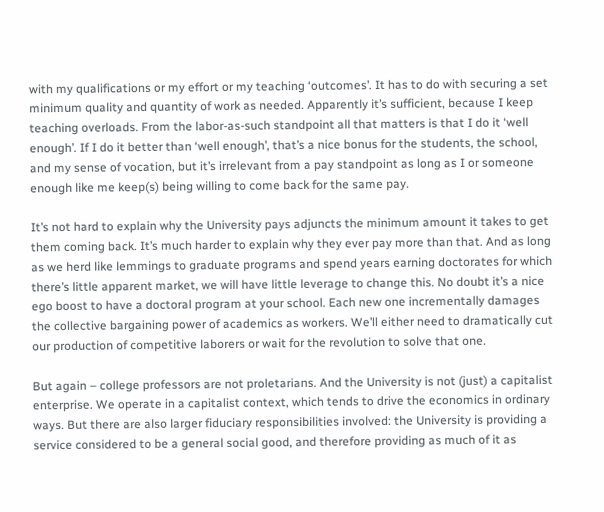with my qualifications or my effort or my teaching ‘outcomes’. It has to do with securing a set minimum quality and quantity of work as needed. Apparently it’s sufficient, because I keep teaching overloads. From the labor-as-such standpoint all that matters is that I do it ‘well enough’. If I do it better than ‘well enough’, that’s a nice bonus for the students, the school, and my sense of vocation, but it’s irrelevant from a pay standpoint as long as I or someone enough like me keep(s) being willing to come back for the same pay.

It’s not hard to explain why the University pays adjuncts the minimum amount it takes to get them coming back. It’s much harder to explain why they ever pay more than that. And as long as we herd like lemmings to graduate programs and spend years earning doctorates for which there’s little apparent market, we will have little leverage to change this. No doubt it’s a nice ego boost to have a doctoral program at your school. Each new one incrementally damages the collective bargaining power of academics as workers. We’ll either need to dramatically cut our production of competitive laborers or wait for the revolution to solve that one.

But again – college professors are not proletarians. And the University is not (just) a capitalist enterprise. We operate in a capitalist context, which tends to drive the economics in ordinary ways. But there are also larger fiduciary responsibilities involved: the University is providing a service considered to be a general social good, and therefore providing as much of it as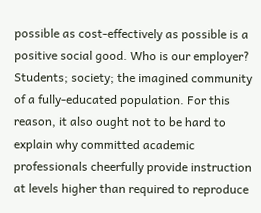possible as cost-effectively as possible is a positive social good. Who is our employer? Students; society; the imagined community of a fully-educated population. For this reason, it also ought not to be hard to explain why committed academic professionals cheerfully provide instruction at levels higher than required to reproduce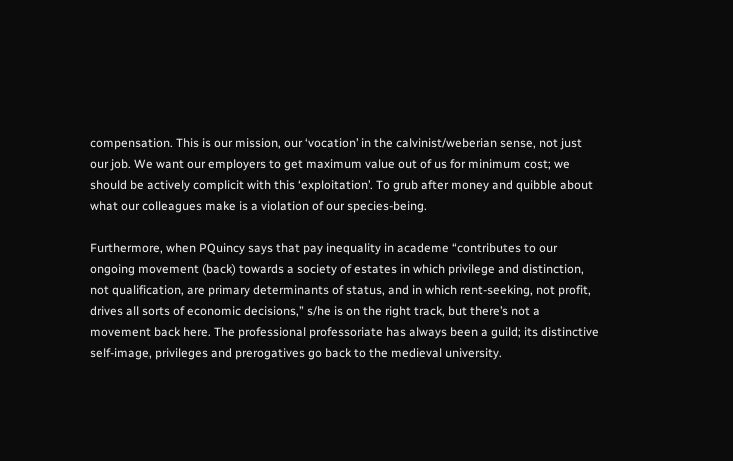compensation. This is our mission, our ‘vocation’ in the calvinist/weberian sense, not just our job. We want our employers to get maximum value out of us for minimum cost; we should be actively complicit with this ‘exploitation’. To grub after money and quibble about what our colleagues make is a violation of our species-being.

Furthermore, when PQuincy says that pay inequality in academe “contributes to our ongoing movement (back) towards a society of estates in which privilege and distinction, not qualification, are primary determinants of status, and in which rent-seeking, not profit, drives all sorts of economic decisions,” s/he is on the right track, but there’s not a movement back here. The professional professoriate has always been a guild; its distinctive self-image, privileges and prerogatives go back to the medieval university.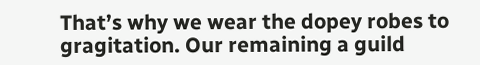That’s why we wear the dopey robes to gragitation. Our remaining a guild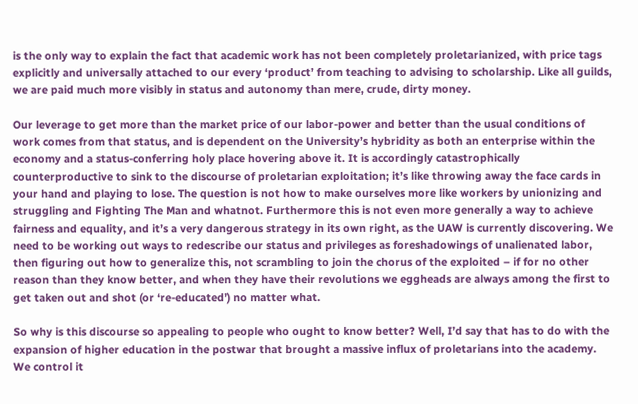is the only way to explain the fact that academic work has not been completely proletarianized, with price tags explicitly and universally attached to our every ‘product’ from teaching to advising to scholarship. Like all guilds, we are paid much more visibly in status and autonomy than mere, crude, dirty money.

Our leverage to get more than the market price of our labor-power and better than the usual conditions of work comes from that status, and is dependent on the University’s hybridity as both an enterprise within the economy and a status-conferring holy place hovering above it. It is accordingly catastrophically counterproductive to sink to the discourse of proletarian exploitation; it’s like throwing away the face cards in your hand and playing to lose. The question is not how to make ourselves more like workers by unionizing and struggling and Fighting The Man and whatnot. Furthermore this is not even more generally a way to achieve fairness and equality, and it’s a very dangerous strategy in its own right, as the UAW is currently discovering. We need to be working out ways to redescribe our status and privileges as foreshadowings of unalienated labor, then figuring out how to generalize this, not scrambling to join the chorus of the exploited – if for no other reason than they know better, and when they have their revolutions we eggheads are always among the first to get taken out and shot (or ‘re-educated’) no matter what.

So why is this discourse so appealing to people who ought to know better? Well, I’d say that has to do with the expansion of higher education in the postwar that brought a massive influx of proletarians into the academy. We control it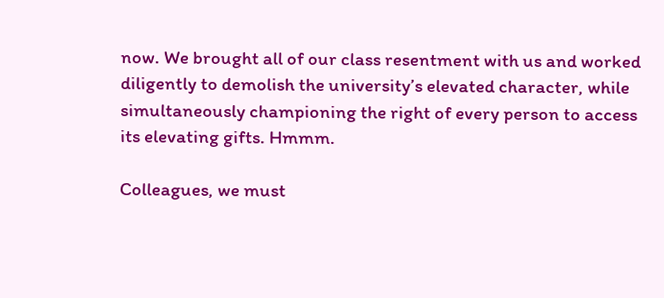now. We brought all of our class resentment with us and worked diligently to demolish the university’s elevated character, while simultaneously championing the right of every person to access its elevating gifts. Hmmm.

Colleagues, we must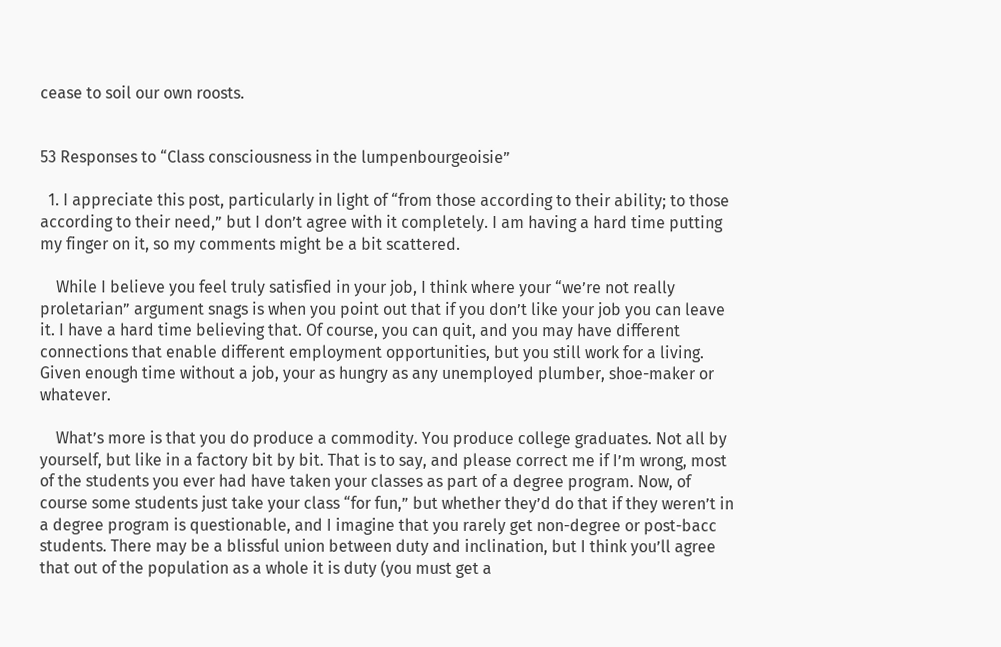cease to soil our own roosts.


53 Responses to “Class consciousness in the lumpenbourgeoisie”

  1. I appreciate this post, particularly in light of “from those according to their ability; to those according to their need,” but I don’t agree with it completely. I am having a hard time putting my finger on it, so my comments might be a bit scattered.

    While I believe you feel truly satisfied in your job, I think where your “we’re not really proletarian” argument snags is when you point out that if you don’t like your job you can leave it. I have a hard time believing that. Of course, you can quit, and you may have different connections that enable different employment opportunities, but you still work for a living. Given enough time without a job, your as hungry as any unemployed plumber, shoe-maker or whatever.

    What’s more is that you do produce a commodity. You produce college graduates. Not all by yourself, but like in a factory bit by bit. That is to say, and please correct me if I’m wrong, most of the students you ever had have taken your classes as part of a degree program. Now, of course some students just take your class “for fun,” but whether they’d do that if they weren’t in a degree program is questionable, and I imagine that you rarely get non-degree or post-bacc students. There may be a blissful union between duty and inclination, but I think you’ll agree that out of the population as a whole it is duty (you must get a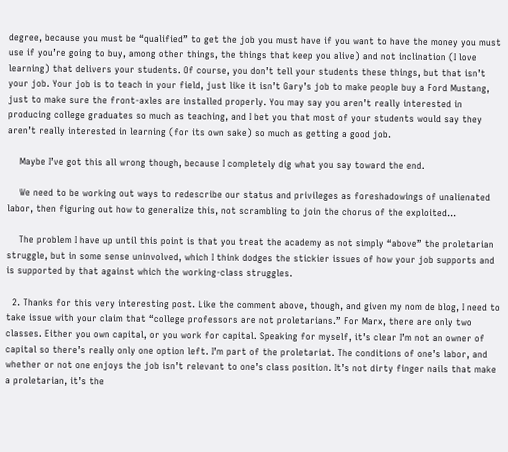degree, because you must be “qualified” to get the job you must have if you want to have the money you must use if you’re going to buy, among other things, the things that keep you alive) and not inclination (I love learning) that delivers your students. Of course, you don’t tell your students these things, but that isn’t your job. Your job is to teach in your field, just like it isn’t Gary’s job to make people buy a Ford Mustang, just to make sure the front-axles are installed properly. You may say you aren’t really interested in producing college graduates so much as teaching, and I bet you that most of your students would say they aren’t really interested in learning (for its own sake) so much as getting a good job.

    Maybe I’ve got this all wrong though, because I completely dig what you say toward the end.

    We need to be working out ways to redescribe our status and privileges as foreshadowings of unalienated labor, then figuring out how to generalize this, not scrambling to join the chorus of the exploited…

    The problem I have up until this point is that you treat the academy as not simply “above” the proletarian struggle, but in some sense uninvolved, which I think dodges the stickier issues of how your job supports and is supported by that against which the working-class struggles.

  2. Thanks for this very interesting post. Like the comment above, though, and given my nom de blog, I need to take issue with your claim that “college professors are not proletarians.” For Marx, there are only two classes. Either you own capital, or you work for capital. Speaking for myself, it’s clear I’m not an owner of capital so there’s really only one option left. I’m part of the proletariat. The conditions of one’s labor, and whether or not one enjoys the job isn’t relevant to one’s class position. It’s not dirty finger nails that make a proletarian, it’s the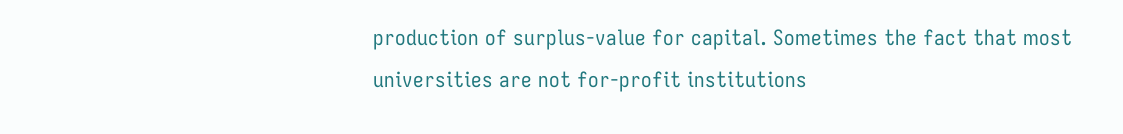production of surplus-value for capital. Sometimes the fact that most universities are not for-profit institutions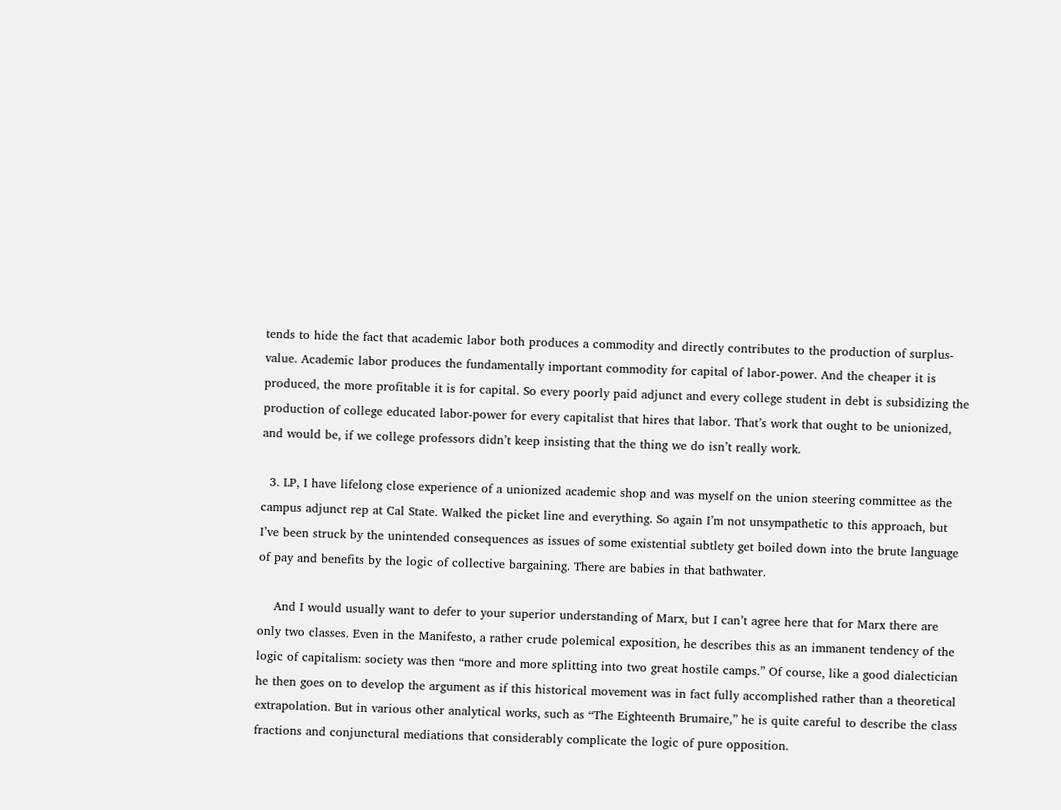tends to hide the fact that academic labor both produces a commodity and directly contributes to the production of surplus-value. Academic labor produces the fundamentally important commodity for capital of labor-power. And the cheaper it is produced, the more profitable it is for capital. So every poorly paid adjunct and every college student in debt is subsidizing the production of college educated labor-power for every capitalist that hires that labor. That’s work that ought to be unionized, and would be, if we college professors didn’t keep insisting that the thing we do isn’t really work.

  3. LP, I have lifelong close experience of a unionized academic shop and was myself on the union steering committee as the campus adjunct rep at Cal State. Walked the picket line and everything. So again I’m not unsympathetic to this approach, but I’ve been struck by the unintended consequences as issues of some existential subtlety get boiled down into the brute language of pay and benefits by the logic of collective bargaining. There are babies in that bathwater.

    And I would usually want to defer to your superior understanding of Marx, but I can’t agree here that for Marx there are only two classes. Even in the Manifesto, a rather crude polemical exposition, he describes this as an immanent tendency of the logic of capitalism: society was then “more and more splitting into two great hostile camps.” Of course, like a good dialectician he then goes on to develop the argument as if this historical movement was in fact fully accomplished rather than a theoretical extrapolation. But in various other analytical works, such as “The Eighteenth Brumaire,” he is quite careful to describe the class fractions and conjunctural mediations that considerably complicate the logic of pure opposition.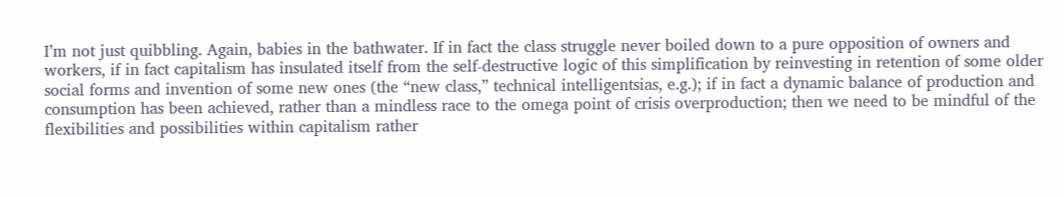I’m not just quibbling. Again, babies in the bathwater. If in fact the class struggle never boiled down to a pure opposition of owners and workers, if in fact capitalism has insulated itself from the self-destructive logic of this simplification by reinvesting in retention of some older social forms and invention of some new ones (the “new class,” technical intelligentsias, e.g.); if in fact a dynamic balance of production and consumption has been achieved, rather than a mindless race to the omega point of crisis overproduction; then we need to be mindful of the flexibilities and possibilities within capitalism rather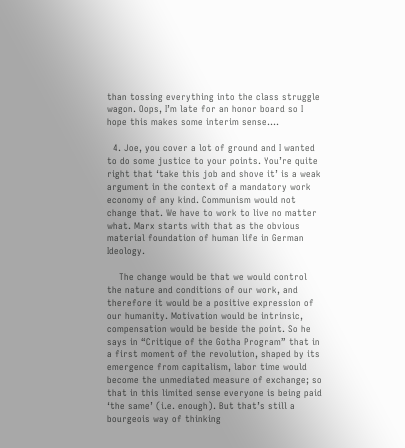than tossing everything into the class struggle wagon. Oops, I’m late for an honor board so I hope this makes some interim sense….

  4. Joe, you cover a lot of ground and I wanted to do some justice to your points. You’re quite right that ‘take this job and shove it’ is a weak argument in the context of a mandatory work economy of any kind. Communism would not change that. We have to work to live no matter what. Marx starts with that as the obvious material foundation of human life in German Ideology.

    The change would be that we would control the nature and conditions of our work, and therefore it would be a positive expression of our humanity. Motivation would be intrinsic, compensation would be beside the point. So he says in “Critique of the Gotha Program” that in a first moment of the revolution, shaped by its emergence from capitalism, labor time would become the unmediated measure of exchange; so that in this limited sense everyone is being paid ‘the same’ (i.e. enough). But that’s still a bourgeois way of thinking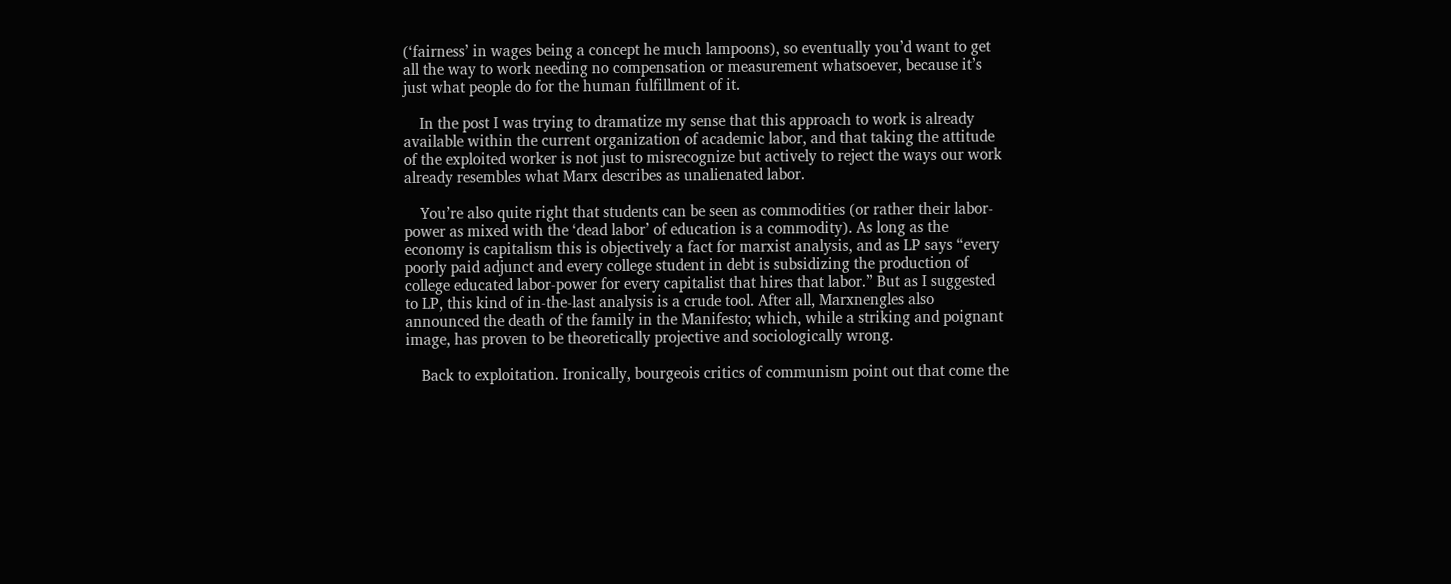(‘fairness’ in wages being a concept he much lampoons), so eventually you’d want to get all the way to work needing no compensation or measurement whatsoever, because it’s just what people do for the human fulfillment of it.

    In the post I was trying to dramatize my sense that this approach to work is already available within the current organization of academic labor, and that taking the attitude of the exploited worker is not just to misrecognize but actively to reject the ways our work already resembles what Marx describes as unalienated labor.

    You’re also quite right that students can be seen as commodities (or rather their labor-power as mixed with the ‘dead labor’ of education is a commodity). As long as the economy is capitalism this is objectively a fact for marxist analysis, and as LP says “every poorly paid adjunct and every college student in debt is subsidizing the production of college educated labor-power for every capitalist that hires that labor.” But as I suggested to LP, this kind of in-the-last analysis is a crude tool. After all, Marxnengles also announced the death of the family in the Manifesto; which, while a striking and poignant image, has proven to be theoretically projective and sociologically wrong.

    Back to exploitation. Ironically, bourgeois critics of communism point out that come the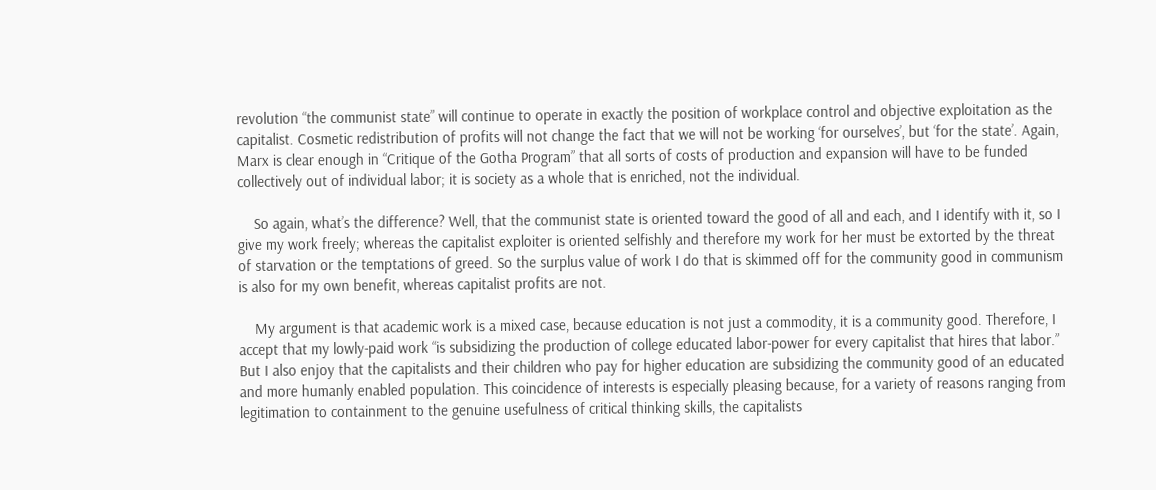revolution “the communist state” will continue to operate in exactly the position of workplace control and objective exploitation as the capitalist. Cosmetic redistribution of profits will not change the fact that we will not be working ‘for ourselves’, but ‘for the state’. Again, Marx is clear enough in “Critique of the Gotha Program” that all sorts of costs of production and expansion will have to be funded collectively out of individual labor; it is society as a whole that is enriched, not the individual.

    So again, what’s the difference? Well, that the communist state is oriented toward the good of all and each, and I identify with it, so I give my work freely; whereas the capitalist exploiter is oriented selfishly and therefore my work for her must be extorted by the threat of starvation or the temptations of greed. So the surplus value of work I do that is skimmed off for the community good in communism is also for my own benefit, whereas capitalist profits are not.

    My argument is that academic work is a mixed case, because education is not just a commodity, it is a community good. Therefore, I accept that my lowly-paid work “is subsidizing the production of college educated labor-power for every capitalist that hires that labor.” But I also enjoy that the capitalists and their children who pay for higher education are subsidizing the community good of an educated and more humanly enabled population. This coincidence of interests is especially pleasing because, for a variety of reasons ranging from legitimation to containment to the genuine usefulness of critical thinking skills, the capitalists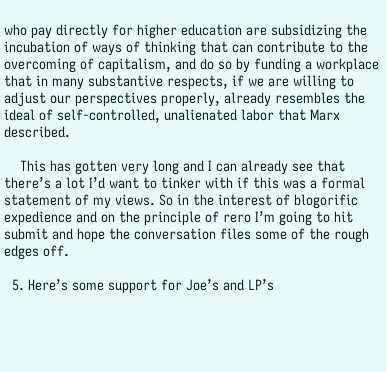who pay directly for higher education are subsidizing the incubation of ways of thinking that can contribute to the overcoming of capitalism, and do so by funding a workplace that in many substantive respects, if we are willing to adjust our perspectives properly, already resembles the ideal of self-controlled, unalienated labor that Marx described.

    This has gotten very long and I can already see that there’s a lot I’d want to tinker with if this was a formal statement of my views. So in the interest of blogorific expedience and on the principle of rero I’m going to hit submit and hope the conversation files some of the rough edges off.

  5. Here’s some support for Joe’s and LP’s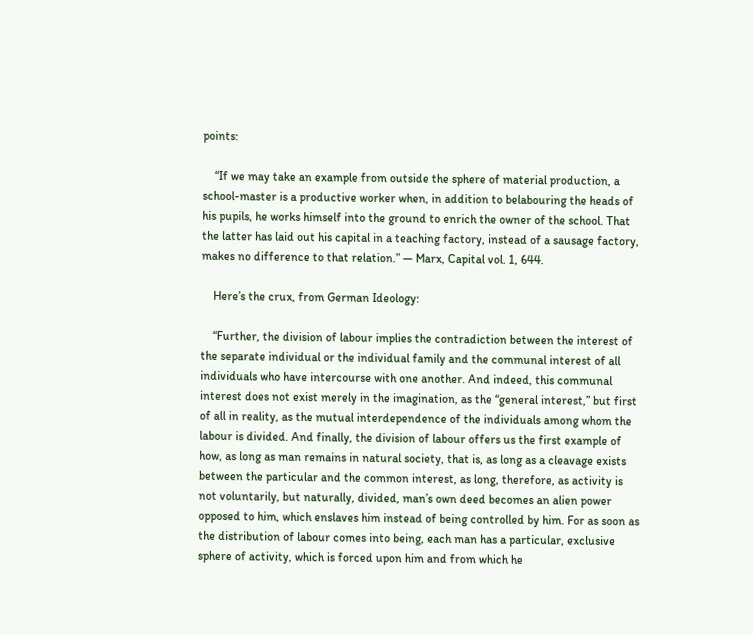points:

    “If we may take an example from outside the sphere of material production, a school-master is a productive worker when, in addition to belabouring the heads of his pupils, he works himself into the ground to enrich the owner of the school. That the latter has laid out his capital in a teaching factory, instead of a sausage factory, makes no difference to that relation.” — Marx, Capital vol. 1, 644.

    Here’s the crux, from German Ideology:

    “Further, the division of labour implies the contradiction between the interest of the separate individual or the individual family and the communal interest of all individuals who have intercourse with one another. And indeed, this communal interest does not exist merely in the imagination, as the “general interest,” but first of all in reality, as the mutual interdependence of the individuals among whom the labour is divided. And finally, the division of labour offers us the first example of how, as long as man remains in natural society, that is, as long as a cleavage exists between the particular and the common interest, as long, therefore, as activity is not voluntarily, but naturally, divided, man’s own deed becomes an alien power opposed to him, which enslaves him instead of being controlled by him. For as soon as the distribution of labour comes into being, each man has a particular, exclusive sphere of activity, which is forced upon him and from which he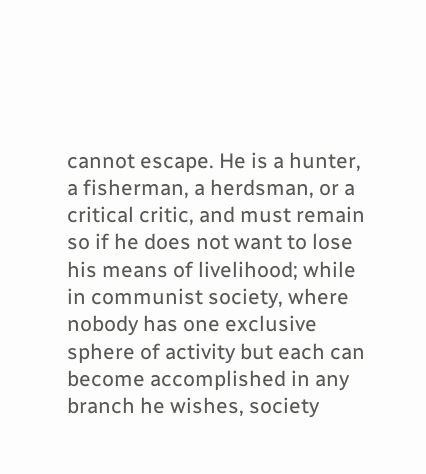cannot escape. He is a hunter, a fisherman, a herdsman, or a critical critic, and must remain so if he does not want to lose his means of livelihood; while in communist society, where nobody has one exclusive sphere of activity but each can become accomplished in any branch he wishes, society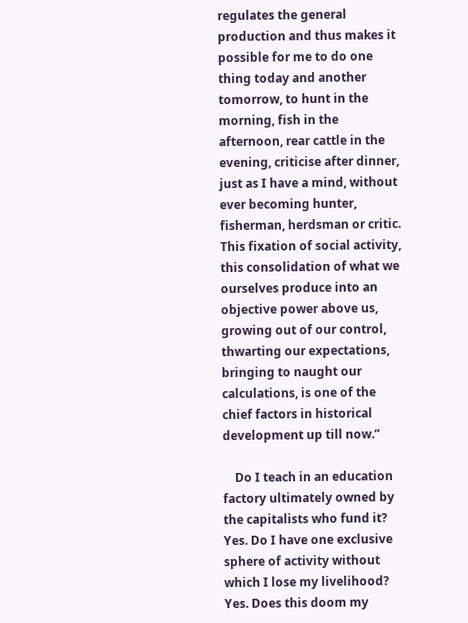regulates the general production and thus makes it possible for me to do one thing today and another tomorrow, to hunt in the morning, fish in the afternoon, rear cattle in the evening, criticise after dinner, just as I have a mind, without ever becoming hunter, fisherman, herdsman or critic. This fixation of social activity, this consolidation of what we ourselves produce into an objective power above us, growing out of our control, thwarting our expectations, bringing to naught our calculations, is one of the chief factors in historical development up till now.”

    Do I teach in an education factory ultimately owned by the capitalists who fund it? Yes. Do I have one exclusive sphere of activity without which I lose my livelihood? Yes. Does this doom my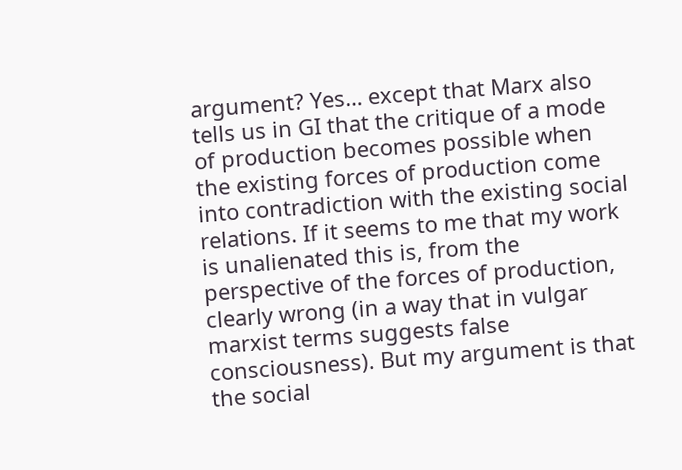argument? Yes… except that Marx also tells us in GI that the critique of a mode of production becomes possible when the existing forces of production come into contradiction with the existing social relations. If it seems to me that my work is unalienated this is, from the perspective of the forces of production, clearly wrong (in a way that in vulgar marxist terms suggests false consciousness). But my argument is that the social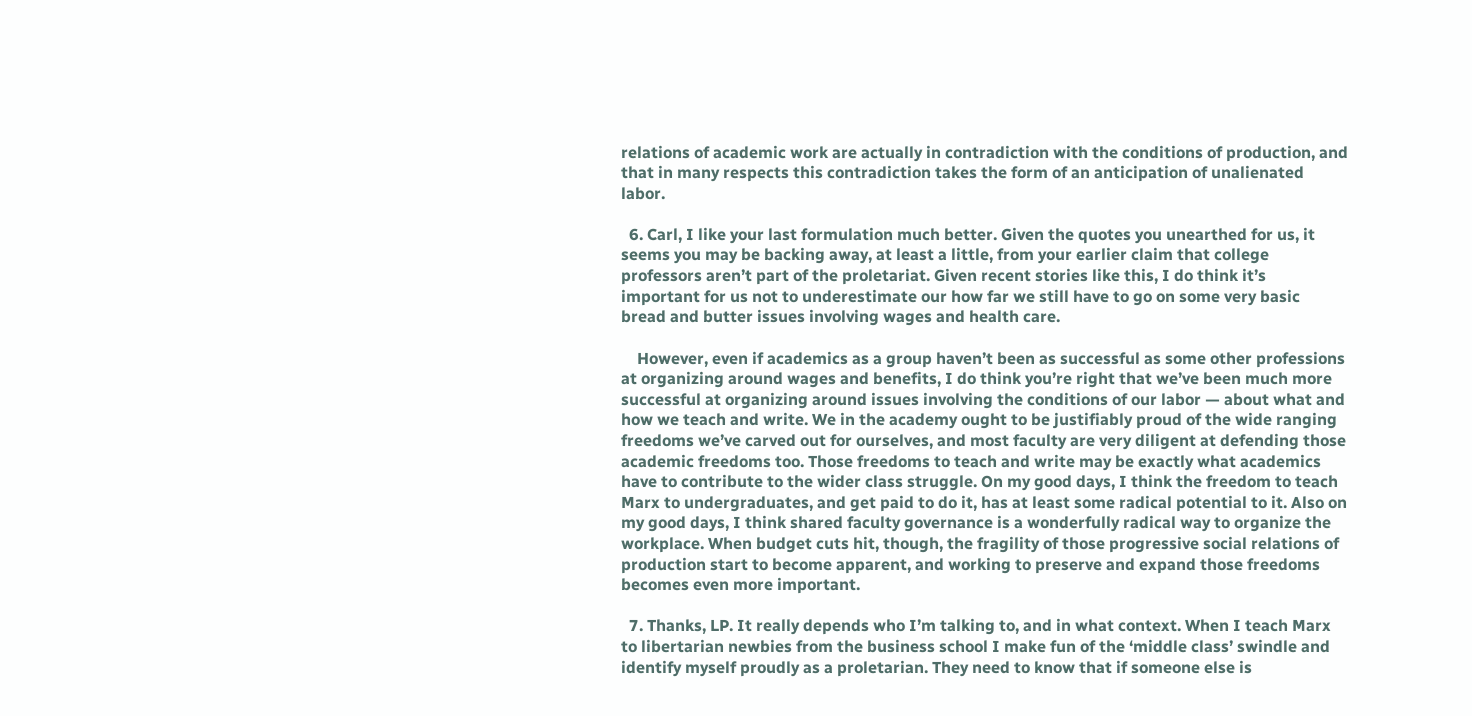relations of academic work are actually in contradiction with the conditions of production, and that in many respects this contradiction takes the form of an anticipation of unalienated labor.

  6. Carl, I like your last formulation much better. Given the quotes you unearthed for us, it seems you may be backing away, at least a little, from your earlier claim that college professors aren’t part of the proletariat. Given recent stories like this, I do think it’s important for us not to underestimate our how far we still have to go on some very basic bread and butter issues involving wages and health care.

    However, even if academics as a group haven’t been as successful as some other professions at organizing around wages and benefits, I do think you’re right that we’ve been much more successful at organizing around issues involving the conditions of our labor — about what and how we teach and write. We in the academy ought to be justifiably proud of the wide ranging freedoms we’ve carved out for ourselves, and most faculty are very diligent at defending those academic freedoms too. Those freedoms to teach and write may be exactly what academics have to contribute to the wider class struggle. On my good days, I think the freedom to teach Marx to undergraduates, and get paid to do it, has at least some radical potential to it. Also on my good days, I think shared faculty governance is a wonderfully radical way to organize the workplace. When budget cuts hit, though, the fragility of those progressive social relations of production start to become apparent, and working to preserve and expand those freedoms becomes even more important.

  7. Thanks, LP. It really depends who I’m talking to, and in what context. When I teach Marx to libertarian newbies from the business school I make fun of the ‘middle class’ swindle and identify myself proudly as a proletarian. They need to know that if someone else is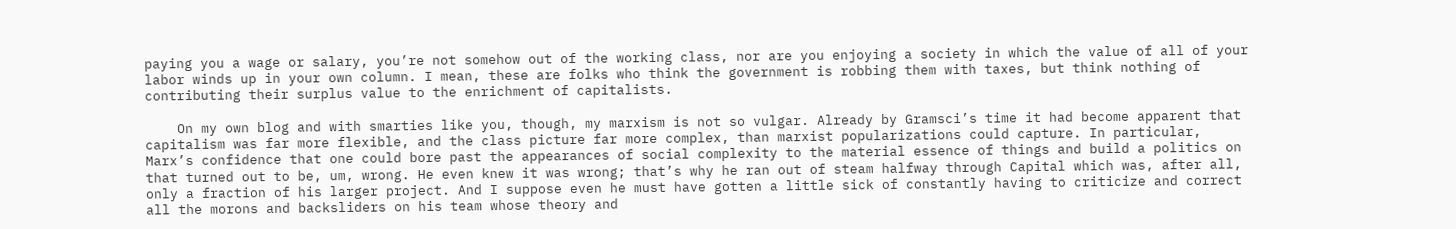paying you a wage or salary, you’re not somehow out of the working class, nor are you enjoying a society in which the value of all of your labor winds up in your own column. I mean, these are folks who think the government is robbing them with taxes, but think nothing of contributing their surplus value to the enrichment of capitalists.

    On my own blog and with smarties like you, though, my marxism is not so vulgar. Already by Gramsci’s time it had become apparent that capitalism was far more flexible, and the class picture far more complex, than marxist popularizations could capture. In particular, Marx’s confidence that one could bore past the appearances of social complexity to the material essence of things and build a politics on that turned out to be, um, wrong. He even knew it was wrong; that’s why he ran out of steam halfway through Capital which was, after all, only a fraction of his larger project. And I suppose even he must have gotten a little sick of constantly having to criticize and correct all the morons and backsliders on his team whose theory and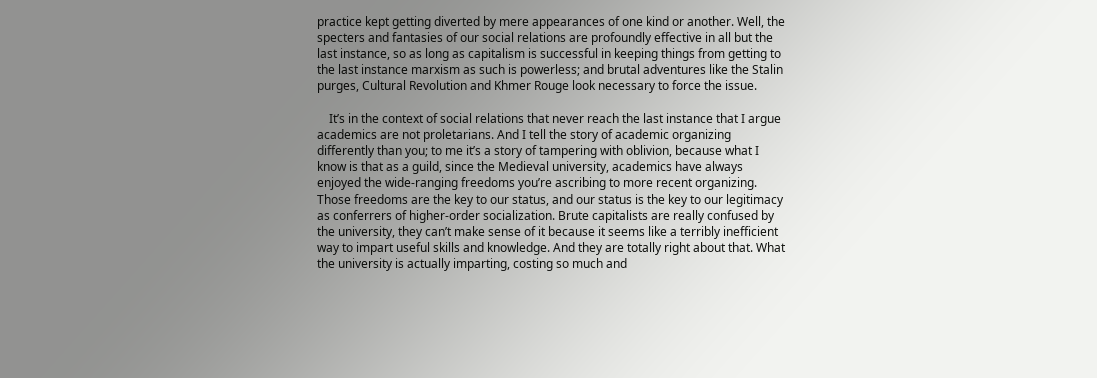practice kept getting diverted by mere appearances of one kind or another. Well, the specters and fantasies of our social relations are profoundly effective in all but the last instance, so as long as capitalism is successful in keeping things from getting to the last instance marxism as such is powerless; and brutal adventures like the Stalin purges, Cultural Revolution and Khmer Rouge look necessary to force the issue.

    It’s in the context of social relations that never reach the last instance that I argue academics are not proletarians. And I tell the story of academic organizing differently than you; to me it’s a story of tampering with oblivion, because what I know is that as a guild, since the Medieval university, academics have always enjoyed the wide-ranging freedoms you’re ascribing to more recent organizing. Those freedoms are the key to our status, and our status is the key to our legitimacy as conferrers of higher-order socialization. Brute capitalists are really confused by the university, they can’t make sense of it because it seems like a terribly inefficient way to impart useful skills and knowledge. And they are totally right about that. What the university is actually imparting, costing so much and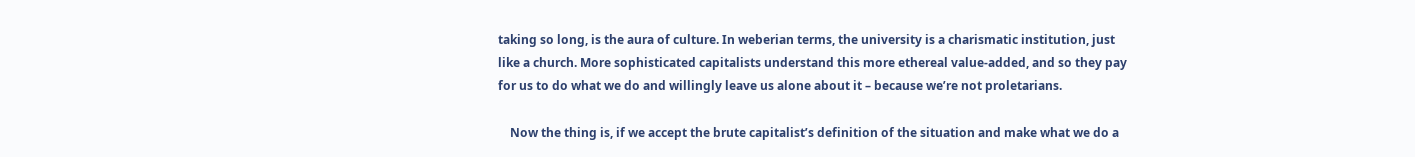taking so long, is the aura of culture. In weberian terms, the university is a charismatic institution, just like a church. More sophisticated capitalists understand this more ethereal value-added, and so they pay for us to do what we do and willingly leave us alone about it – because we’re not proletarians.

    Now the thing is, if we accept the brute capitalist’s definition of the situation and make what we do a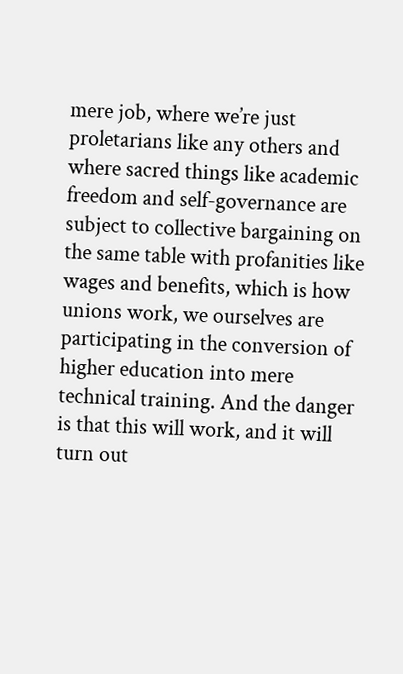mere job, where we’re just proletarians like any others and where sacred things like academic freedom and self-governance are subject to collective bargaining on the same table with profanities like wages and benefits, which is how unions work, we ourselves are participating in the conversion of higher education into mere technical training. And the danger is that this will work, and it will turn out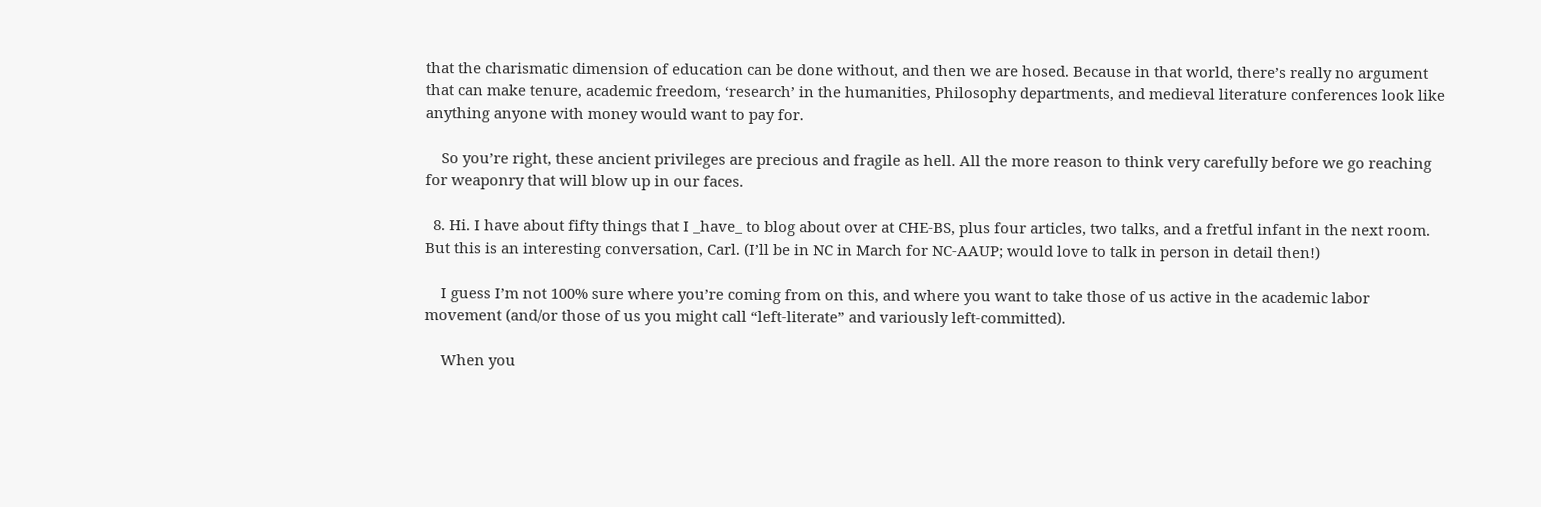that the charismatic dimension of education can be done without, and then we are hosed. Because in that world, there’s really no argument that can make tenure, academic freedom, ‘research’ in the humanities, Philosophy departments, and medieval literature conferences look like anything anyone with money would want to pay for.

    So you’re right, these ancient privileges are precious and fragile as hell. All the more reason to think very carefully before we go reaching for weaponry that will blow up in our faces.

  8. Hi. I have about fifty things that I _have_ to blog about over at CHE-BS, plus four articles, two talks, and a fretful infant in the next room. But this is an interesting conversation, Carl. (I’ll be in NC in March for NC-AAUP; would love to talk in person in detail then!)

    I guess I’m not 100% sure where you’re coming from on this, and where you want to take those of us active in the academic labor movement (and/or those of us you might call “left-literate” and variously left-committed).

    When you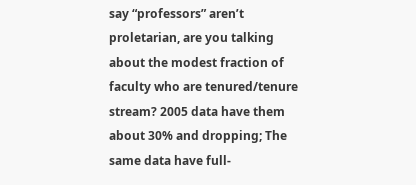say “professors” aren’t proletarian, are you talking about the modest fraction of faculty who are tenured/tenure stream? 2005 data have them about 30% and dropping; The same data have full-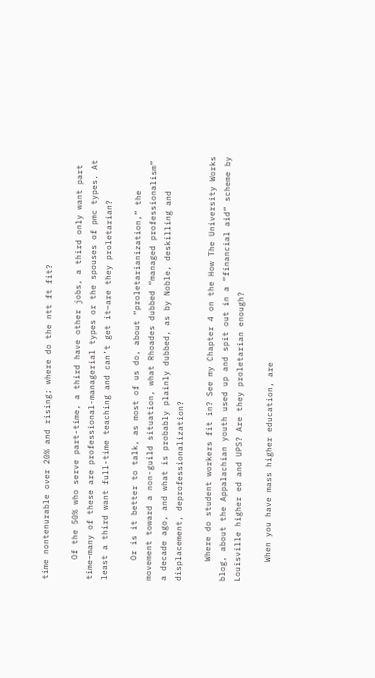time nontenurable over 20% and rising; where do the ntt ft fit?

    Of the 50% who serve part-time, a third have other jobs, a third only want part time–many of these are professional-managerial types or the spouses of pmc types. At least a third want full-time teaching and can’t get it–are they proletarian?

    Or is it better to talk, as most of us do, about “proletarianization,” the movement toward a non-guild situation, what Rhoades dubbed “managed professionalism” a decade ago, and what is probably plainly dubbed, as by Noble, deskilling and displacement, deprofessionalization?

    Where do student workers fit in? See my Chapter 4 on the How The University Works blog, about the Appalachian youth used up and spit out in a “financial aid” scheme by Louisville higher ed and UPS? Are they proletarian enough?

    When you have mass higher education, are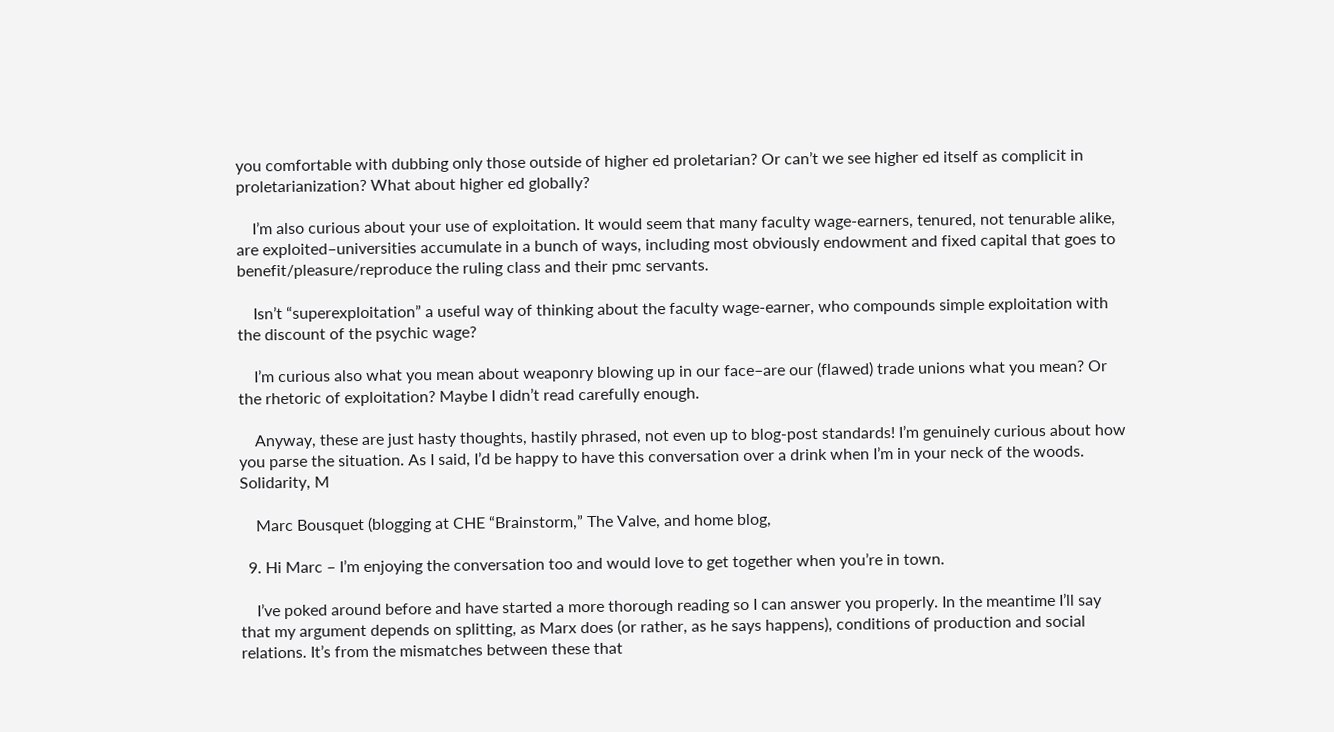you comfortable with dubbing only those outside of higher ed proletarian? Or can’t we see higher ed itself as complicit in proletarianization? What about higher ed globally?

    I’m also curious about your use of exploitation. It would seem that many faculty wage-earners, tenured, not tenurable alike, are exploited–universities accumulate in a bunch of ways, including most obviously endowment and fixed capital that goes to benefit/pleasure/reproduce the ruling class and their pmc servants.

    Isn’t “superexploitation” a useful way of thinking about the faculty wage-earner, who compounds simple exploitation with the discount of the psychic wage?

    I’m curious also what you mean about weaponry blowing up in our face–are our (flawed) trade unions what you mean? Or the rhetoric of exploitation? Maybe I didn’t read carefully enough.

    Anyway, these are just hasty thoughts, hastily phrased, not even up to blog-post standards! I’m genuinely curious about how you parse the situation. As I said, I’d be happy to have this conversation over a drink when I’m in your neck of the woods. Solidarity, M

    Marc Bousquet (blogging at CHE “Brainstorm,” The Valve, and home blog,

  9. Hi Marc – I’m enjoying the conversation too and would love to get together when you’re in town.

    I’ve poked around before and have started a more thorough reading so I can answer you properly. In the meantime I’ll say that my argument depends on splitting, as Marx does (or rather, as he says happens), conditions of production and social relations. It’s from the mismatches between these that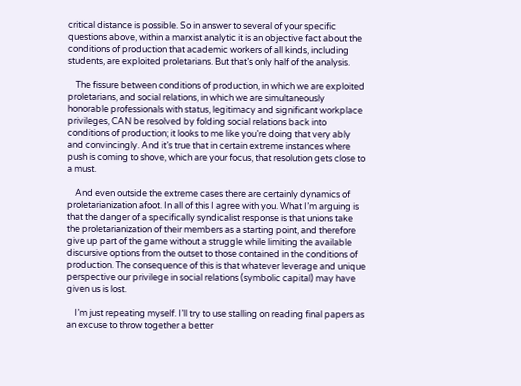critical distance is possible. So in answer to several of your specific questions above, within a marxist analytic it is an objective fact about the conditions of production that academic workers of all kinds, including students, are exploited proletarians. But that’s only half of the analysis.

    The fissure between conditions of production, in which we are exploited proletarians, and social relations, in which we are simultaneously honorable professionals with status, legitimacy and significant workplace privileges, CAN be resolved by folding social relations back into conditions of production; it looks to me like you’re doing that very ably and convincingly. And it’s true that in certain extreme instances where push is coming to shove, which are your focus, that resolution gets close to a must.

    And even outside the extreme cases there are certainly dynamics of proletarianization afoot. In all of this I agree with you. What I’m arguing is that the danger of a specifically syndicalist response is that unions take the proletarianization of their members as a starting point, and therefore give up part of the game without a struggle while limiting the available discursive options from the outset to those contained in the conditions of production. The consequence of this is that whatever leverage and unique perspective our privilege in social relations (symbolic capital) may have given us is lost.

    I’m just repeating myself. I’ll try to use stalling on reading final papers as an excuse to throw together a better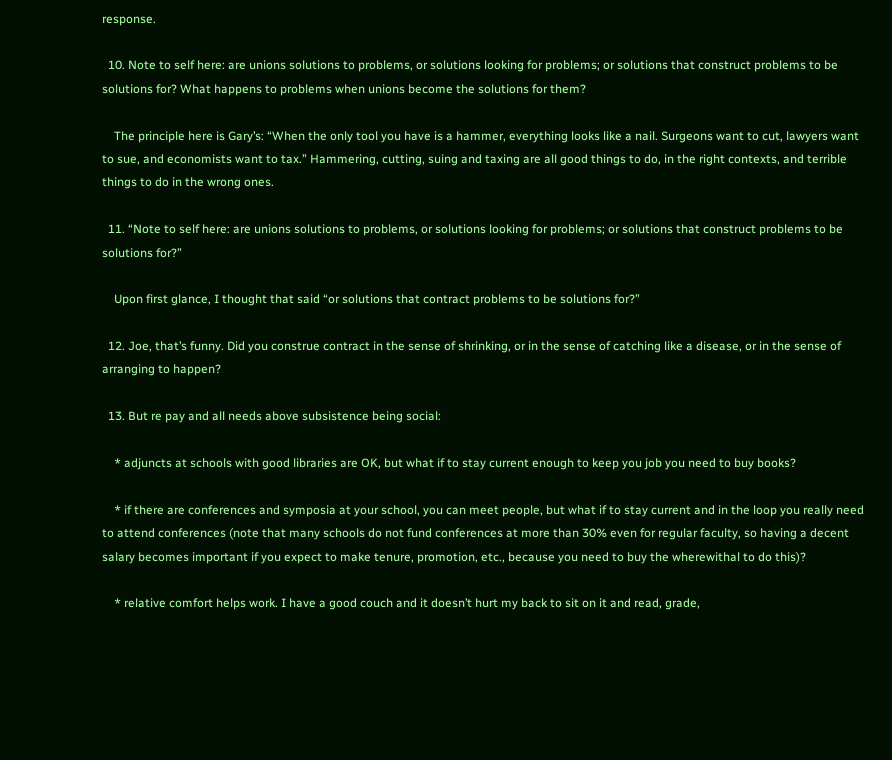response.

  10. Note to self here: are unions solutions to problems, or solutions looking for problems; or solutions that construct problems to be solutions for? What happens to problems when unions become the solutions for them?

    The principle here is Gary’s: “When the only tool you have is a hammer, everything looks like a nail. Surgeons want to cut, lawyers want to sue, and economists want to tax.” Hammering, cutting, suing and taxing are all good things to do, in the right contexts, and terrible things to do in the wrong ones.

  11. “Note to self here: are unions solutions to problems, or solutions looking for problems; or solutions that construct problems to be solutions for?”

    Upon first glance, I thought that said “or solutions that contract problems to be solutions for?”

  12. Joe, that’s funny. Did you construe contract in the sense of shrinking, or in the sense of catching like a disease, or in the sense of arranging to happen?

  13. But re pay and all needs above subsistence being social:

    * adjuncts at schools with good libraries are OK, but what if to stay current enough to keep you job you need to buy books?

    * if there are conferences and symposia at your school, you can meet people, but what if to stay current and in the loop you really need to attend conferences (note that many schools do not fund conferences at more than 30% even for regular faculty, so having a decent salary becomes important if you expect to make tenure, promotion, etc., because you need to buy the wherewithal to do this)?

    * relative comfort helps work. I have a good couch and it doesn’t hurt my back to sit on it and read, grade,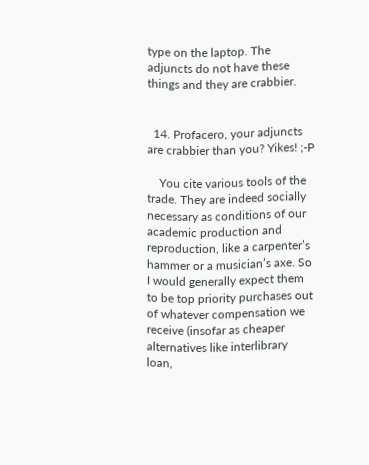type on the laptop. The adjuncts do not have these things and they are crabbier.


  14. Profacero, your adjuncts are crabbier than you? Yikes! ;-P

    You cite various tools of the trade. They are indeed socially necessary as conditions of our academic production and reproduction, like a carpenter’s hammer or a musician’s axe. So I would generally expect them to be top priority purchases out of whatever compensation we receive (insofar as cheaper alternatives like interlibrary loan,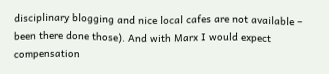disciplinary blogging and nice local cafes are not available – been there done those). And with Marx I would expect compensation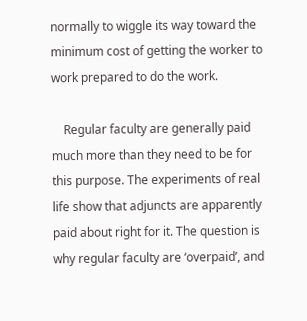normally to wiggle its way toward the minimum cost of getting the worker to work prepared to do the work.

    Regular faculty are generally paid much more than they need to be for this purpose. The experiments of real life show that adjuncts are apparently paid about right for it. The question is why regular faculty are ‘overpaid’, and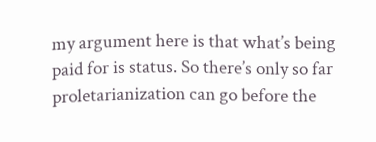my argument here is that what’s being paid for is status. So there’s only so far proletarianization can go before the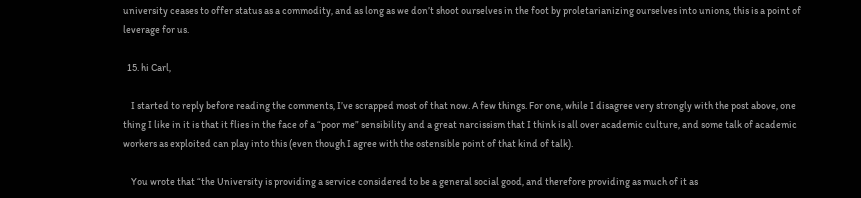university ceases to offer status as a commodity, and as long as we don’t shoot ourselves in the foot by proletarianizing ourselves into unions, this is a point of leverage for us.

  15. hi Carl,

    I started to reply before reading the comments, I’ve scrapped most of that now. A few things. For one, while I disagree very strongly with the post above, one thing I like in it is that it flies in the face of a “poor me” sensibility and a great narcissism that I think is all over academic culture, and some talk of academic workers as exploited can play into this (even though I agree with the ostensible point of that kind of talk).

    You wrote that “the University is providing a service considered to be a general social good, and therefore providing as much of it as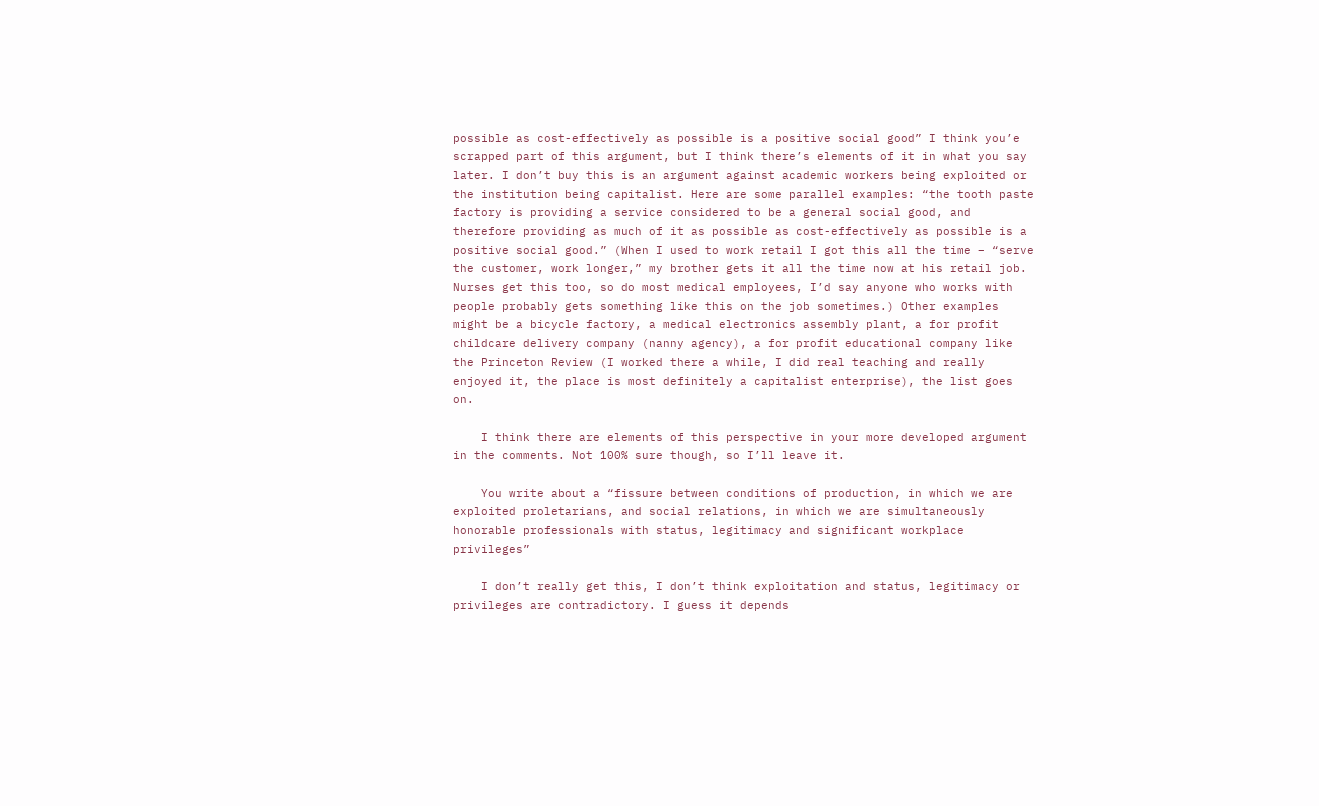possible as cost-effectively as possible is a positive social good” I think you’e scrapped part of this argument, but I think there’s elements of it in what you say later. I don’t buy this is an argument against academic workers being exploited or the institution being capitalist. Here are some parallel examples: “the tooth paste factory is providing a service considered to be a general social good, and therefore providing as much of it as possible as cost-effectively as possible is a positive social good.” (When I used to work retail I got this all the time – “serve the customer, work longer,” my brother gets it all the time now at his retail job. Nurses get this too, so do most medical employees, I’d say anyone who works with people probably gets something like this on the job sometimes.) Other examples might be a bicycle factory, a medical electronics assembly plant, a for profit childcare delivery company (nanny agency), a for profit educational company like the Princeton Review (I worked there a while, I did real teaching and really enjoyed it, the place is most definitely a capitalist enterprise), the list goes on.

    I think there are elements of this perspective in your more developed argument in the comments. Not 100% sure though, so I’ll leave it.

    You write about a “fissure between conditions of production, in which we are exploited proletarians, and social relations, in which we are simultaneously honorable professionals with status, legitimacy and significant workplace privileges”

    I don’t really get this, I don’t think exploitation and status, legitimacy or privileges are contradictory. I guess it depends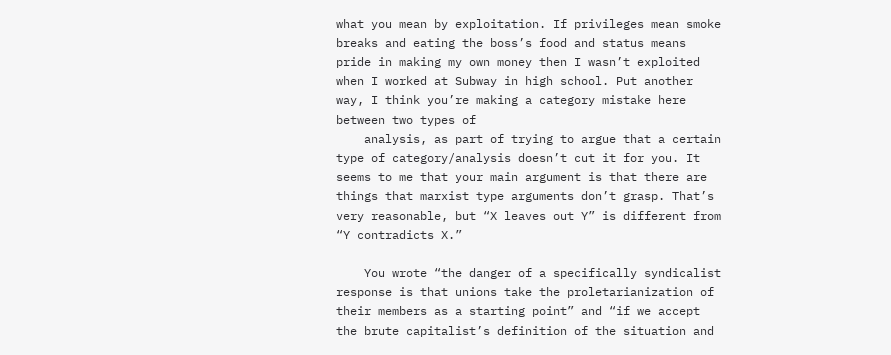what you mean by exploitation. If privileges mean smoke breaks and eating the boss’s food and status means pride in making my own money then I wasn’t exploited when I worked at Subway in high school. Put another way, I think you’re making a category mistake here between two types of
    analysis, as part of trying to argue that a certain type of category/analysis doesn’t cut it for you. It seems to me that your main argument is that there are things that marxist type arguments don’t grasp. That’s very reasonable, but “X leaves out Y” is different from “Y contradicts X.”

    You wrote “the danger of a specifically syndicalist response is that unions take the proletarianization of their members as a starting point” and “if we accept the brute capitalist’s definition of the situation and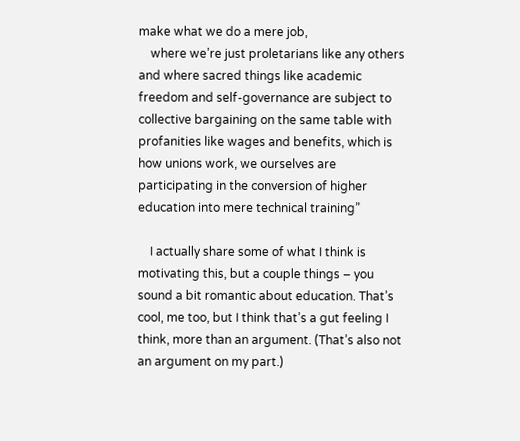make what we do a mere job,
    where we’re just proletarians like any others and where sacred things like academic freedom and self-governance are subject to collective bargaining on the same table with profanities like wages and benefits, which is how unions work, we ourselves are participating in the conversion of higher education into mere technical training”

    I actually share some of what I think is motivating this, but a couple things – you sound a bit romantic about education. That’s cool, me too, but I think that’s a gut feeling I think, more than an argument. (That’s also not an argument on my part.)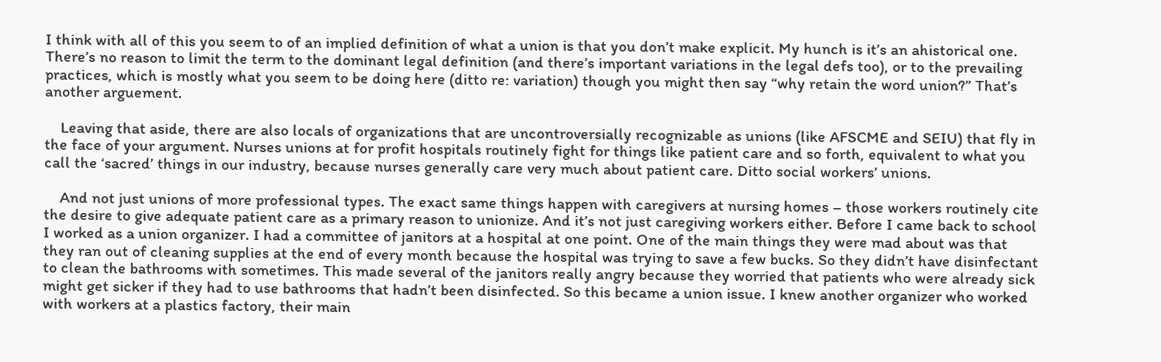I think with all of this you seem to of an implied definition of what a union is that you don’t make explicit. My hunch is it’s an ahistorical one. There’s no reason to limit the term to the dominant legal definition (and there’s important variations in the legal defs too), or to the prevailing practices, which is mostly what you seem to be doing here (ditto re: variation) though you might then say “why retain the word union?” That’s another arguement.

    Leaving that aside, there are also locals of organizations that are uncontroversially recognizable as unions (like AFSCME and SEIU) that fly in the face of your argument. Nurses unions at for profit hospitals routinely fight for things like patient care and so forth, equivalent to what you call the ‘sacred’ things in our industry, because nurses generally care very much about patient care. Ditto social workers’ unions.

    And not just unions of more professional types. The exact same things happen with caregivers at nursing homes – those workers routinely cite the desire to give adequate patient care as a primary reason to unionize. And it’s not just caregiving workers either. Before I came back to school I worked as a union organizer. I had a committee of janitors at a hospital at one point. One of the main things they were mad about was that they ran out of cleaning supplies at the end of every month because the hospital was trying to save a few bucks. So they didn’t have disinfectant to clean the bathrooms with sometimes. This made several of the janitors really angry because they worried that patients who were already sick might get sicker if they had to use bathrooms that hadn’t been disinfected. So this became a union issue. I knew another organizer who worked with workers at a plastics factory, their main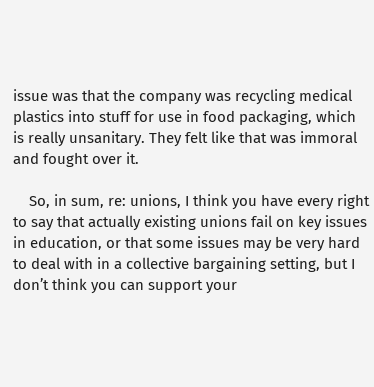issue was that the company was recycling medical plastics into stuff for use in food packaging, which is really unsanitary. They felt like that was immoral and fought over it.

    So, in sum, re: unions, I think you have every right to say that actually existing unions fail on key issues in education, or that some issues may be very hard to deal with in a collective bargaining setting, but I don’t think you can support your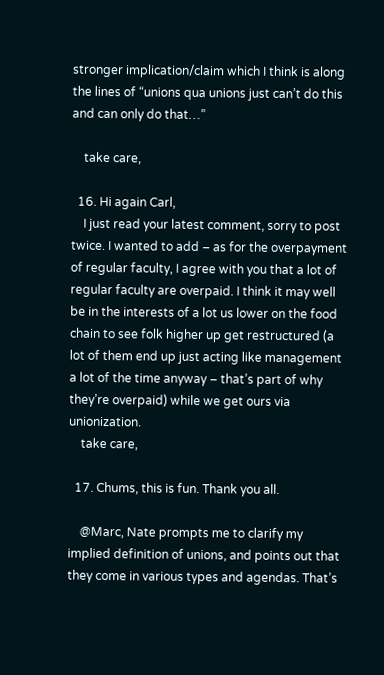stronger implication/claim which I think is along the lines of “unions qua unions just can’t do this and can only do that…”

    take care,

  16. Hi again Carl,
    I just read your latest comment, sorry to post twice. I wanted to add – as for the overpayment of regular faculty, I agree with you that a lot of regular faculty are overpaid. I think it may well be in the interests of a lot us lower on the food chain to see folk higher up get restructured (a lot of them end up just acting like management a lot of the time anyway – that’s part of why they’re overpaid) while we get ours via unionization.
    take care,

  17. Chums, this is fun. Thank you all.

    @Marc, Nate prompts me to clarify my implied definition of unions, and points out that they come in various types and agendas. That’s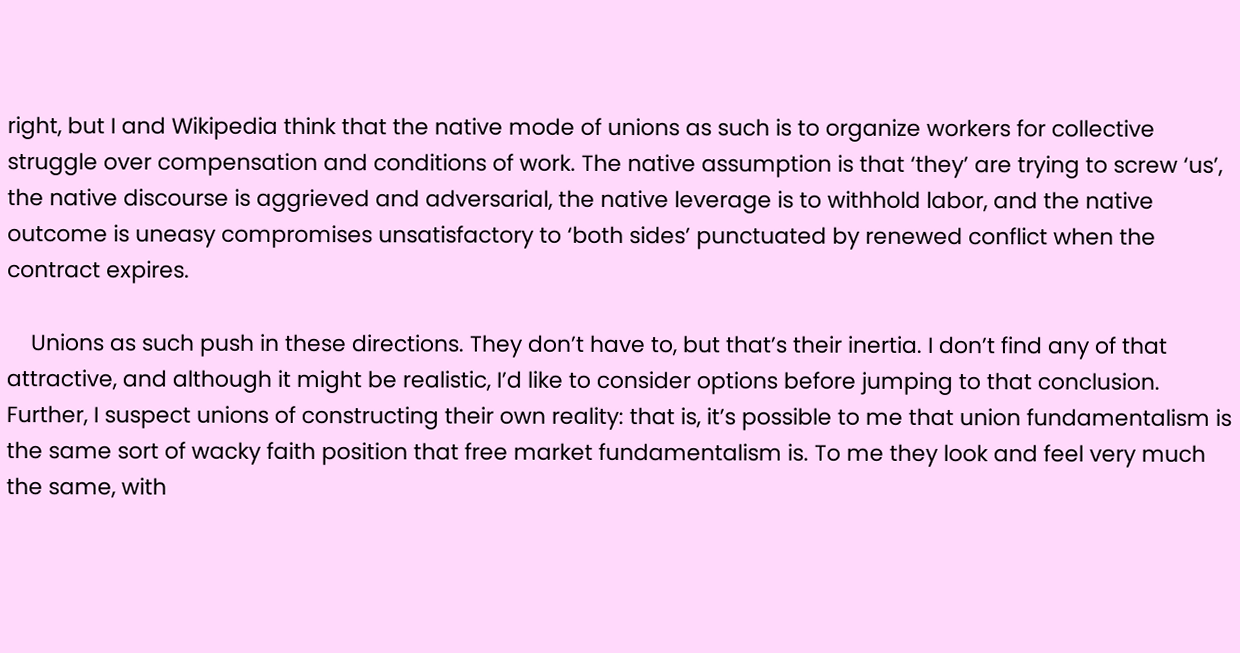right, but I and Wikipedia think that the native mode of unions as such is to organize workers for collective struggle over compensation and conditions of work. The native assumption is that ‘they’ are trying to screw ‘us’, the native discourse is aggrieved and adversarial, the native leverage is to withhold labor, and the native outcome is uneasy compromises unsatisfactory to ‘both sides’ punctuated by renewed conflict when the contract expires.

    Unions as such push in these directions. They don’t have to, but that’s their inertia. I don’t find any of that attractive, and although it might be realistic, I’d like to consider options before jumping to that conclusion. Further, I suspect unions of constructing their own reality: that is, it’s possible to me that union fundamentalism is the same sort of wacky faith position that free market fundamentalism is. To me they look and feel very much the same, with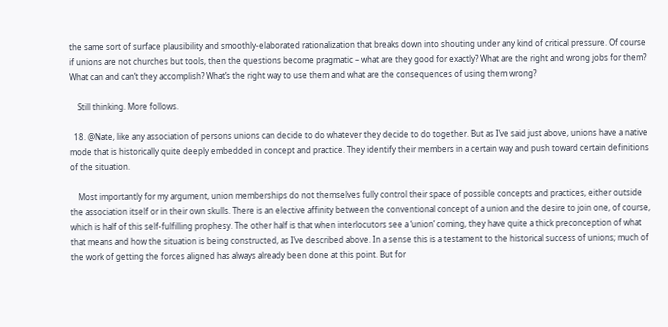the same sort of surface plausibility and smoothly-elaborated rationalization that breaks down into shouting under any kind of critical pressure. Of course if unions are not churches but tools, then the questions become pragmatic – what are they good for exactly? What are the right and wrong jobs for them? What can and can’t they accomplish? What’s the right way to use them and what are the consequences of using them wrong?

    Still thinking. More follows.

  18. @Nate, like any association of persons unions can decide to do whatever they decide to do together. But as I’ve said just above, unions have a native mode that is historically quite deeply embedded in concept and practice. They identify their members in a certain way and push toward certain definitions of the situation.

    Most importantly for my argument, union memberships do not themselves fully control their space of possible concepts and practices, either outside the association itself or in their own skulls. There is an elective affinity between the conventional concept of a union and the desire to join one, of course, which is half of this self-fulfilling prophesy. The other half is that when interlocutors see a ‘union’ coming, they have quite a thick preconception of what that means and how the situation is being constructed, as I’ve described above. In a sense this is a testament to the historical success of unions; much of the work of getting the forces aligned has always already been done at this point. But for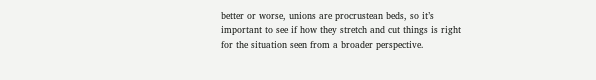better or worse, unions are procrustean beds, so it’s important to see if how they stretch and cut things is right for the situation seen from a broader perspective.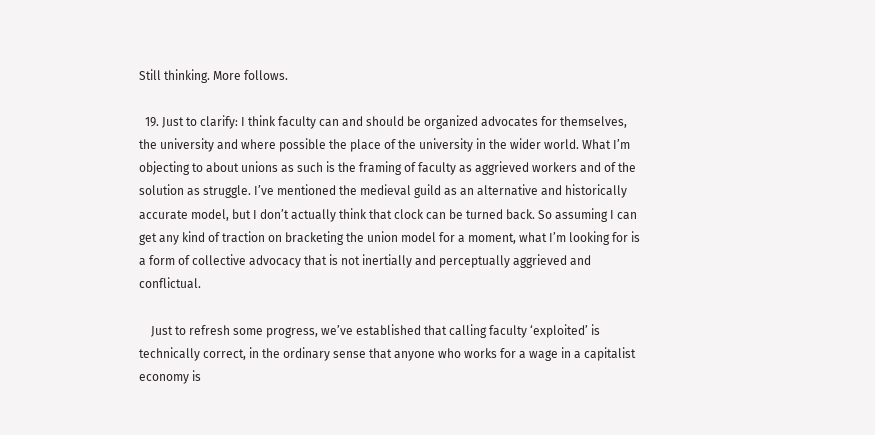Still thinking. More follows.

  19. Just to clarify: I think faculty can and should be organized advocates for themselves, the university and where possible the place of the university in the wider world. What I’m objecting to about unions as such is the framing of faculty as aggrieved workers and of the solution as struggle. I’ve mentioned the medieval guild as an alternative and historically accurate model, but I don’t actually think that clock can be turned back. So assuming I can get any kind of traction on bracketing the union model for a moment, what I’m looking for is a form of collective advocacy that is not inertially and perceptually aggrieved and conflictual.

    Just to refresh some progress, we’ve established that calling faculty ‘exploited’ is technically correct, in the ordinary sense that anyone who works for a wage in a capitalist economy is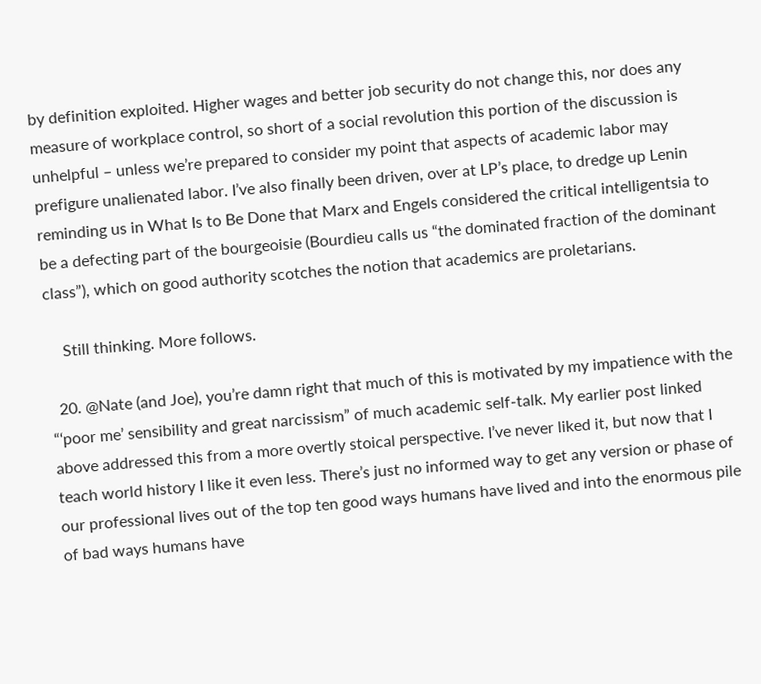by definition exploited. Higher wages and better job security do not change this, nor does any measure of workplace control, so short of a social revolution this portion of the discussion is unhelpful – unless we’re prepared to consider my point that aspects of academic labor may prefigure unalienated labor. I’ve also finally been driven, over at LP’s place, to dredge up Lenin reminding us in What Is to Be Done that Marx and Engels considered the critical intelligentsia to be a defecting part of the bourgeoisie (Bourdieu calls us “the dominated fraction of the dominant class”), which on good authority scotches the notion that academics are proletarians.

    Still thinking. More follows.

  20. @Nate (and Joe), you’re damn right that much of this is motivated by my impatience with the “‘poor me’ sensibility and great narcissism” of much academic self-talk. My earlier post linked above addressed this from a more overtly stoical perspective. I’ve never liked it, but now that I teach world history I like it even less. There’s just no informed way to get any version or phase of our professional lives out of the top ten good ways humans have lived and into the enormous pile of bad ways humans have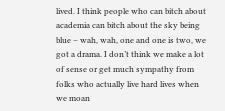lived. I think people who can bitch about academia can bitch about the sky being blue – wah, wah, one and one is two, we got a drama. I don’t think we make a lot of sense or get much sympathy from folks who actually live hard lives when we moan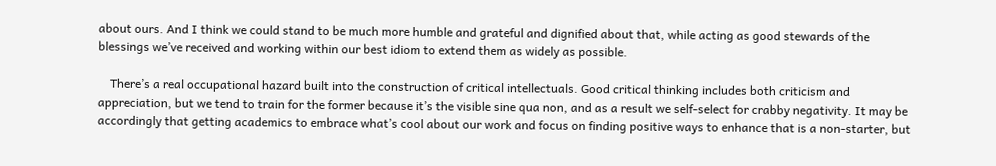about ours. And I think we could stand to be much more humble and grateful and dignified about that, while acting as good stewards of the blessings we’ve received and working within our best idiom to extend them as widely as possible.

    There’s a real occupational hazard built into the construction of critical intellectuals. Good critical thinking includes both criticism and appreciation, but we tend to train for the former because it’s the visible sine qua non, and as a result we self-select for crabby negativity. It may be accordingly that getting academics to embrace what’s cool about our work and focus on finding positive ways to enhance that is a non-starter, but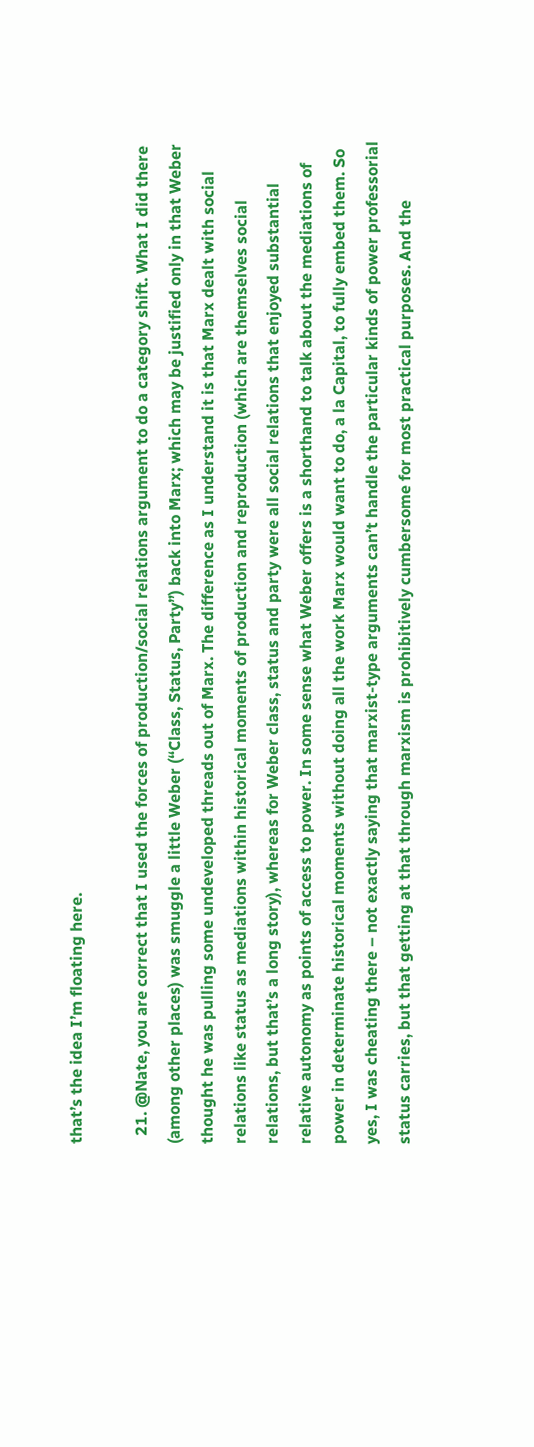that’s the idea I’m floating here.

  21. @Nate, you are correct that I used the forces of production/social relations argument to do a category shift. What I did there (among other places) was smuggle a little Weber (“Class, Status, Party”) back into Marx; which may be justified only in that Weber thought he was pulling some undeveloped threads out of Marx. The difference as I understand it is that Marx dealt with social relations like status as mediations within historical moments of production and reproduction (which are themselves social relations, but that’s a long story), whereas for Weber class, status and party were all social relations that enjoyed substantial relative autonomy as points of access to power. In some sense what Weber offers is a shorthand to talk about the mediations of power in determinate historical moments without doing all the work Marx would want to do, a la Capital, to fully embed them. So yes, I was cheating there – not exactly saying that marxist-type arguments can’t handle the particular kinds of power professorial status carries, but that getting at that through marxism is prohibitively cumbersome for most practical purposes. And the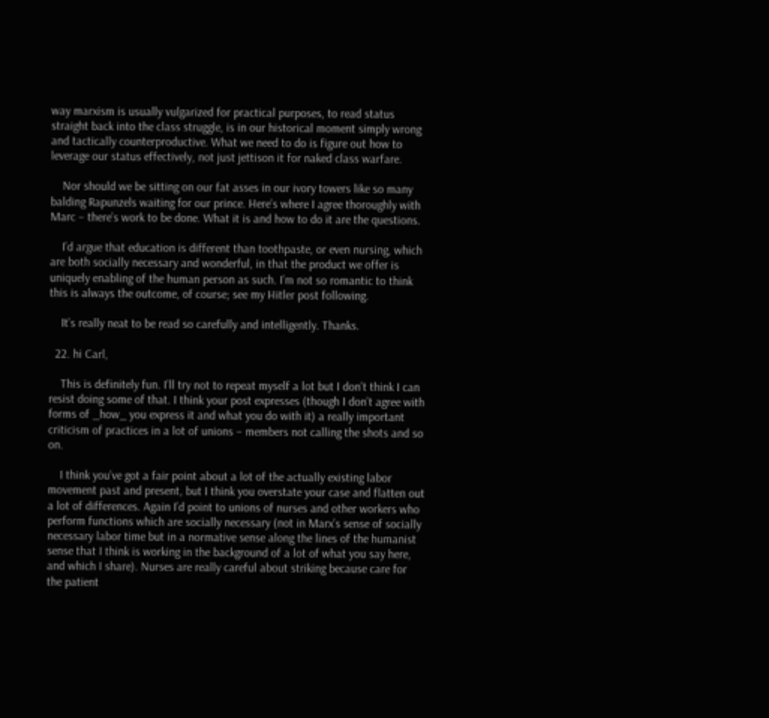way marxism is usually vulgarized for practical purposes, to read status straight back into the class struggle, is in our historical moment simply wrong and tactically counterproductive. What we need to do is figure out how to leverage our status effectively, not just jettison it for naked class warfare.

    Nor should we be sitting on our fat asses in our ivory towers like so many balding Rapunzels waiting for our prince. Here’s where I agree thoroughly with Marc – there’s work to be done. What it is and how to do it are the questions.

    I’d argue that education is different than toothpaste, or even nursing, which are both socially necessary and wonderful, in that the product we offer is uniquely enabling of the human person as such. I’m not so romantic to think this is always the outcome, of course; see my Hitler post following.

    It’s really neat to be read so carefully and intelligently. Thanks.

  22. hi Carl,

    This is definitely fun. I’ll try not to repeat myself a lot but I don’t think I can resist doing some of that. I think your post expresses (though I don’t agree with forms of _how_ you express it and what you do with it) a really important criticism of practices in a lot of unions – members not calling the shots and so on.

    I think you’ve got a fair point about a lot of the actually existing labor movement past and present, but I think you overstate your case and flatten out a lot of differences. Again I’d point to unions of nurses and other workers who perform functions which are socially necessary (not in Marx’s sense of socially necessary labor time but in a normative sense along the lines of the humanist sense that I think is working in the background of a lot of what you say here, and which I share). Nurses are really careful about striking because care for the patient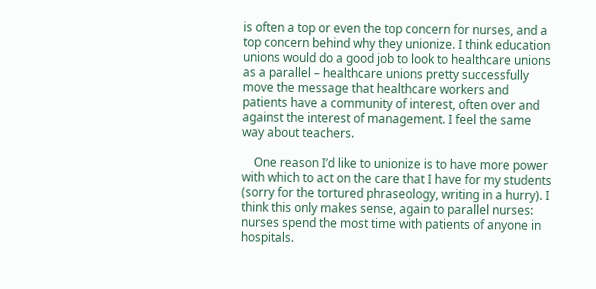is often a top or even the top concern for nurses, and a top concern behind why they unionize. I think education unions would do a good job to look to healthcare unions as a parallel – healthcare unions pretty successfully move the message that healthcare workers and patients have a community of interest, often over and against the interest of management. I feel the same way about teachers.

    One reason I’d like to unionize is to have more power with which to act on the care that I have for my students (sorry for the tortured phraseology, writing in a hurry). I think this only makes sense, again to parallel nurses: nurses spend the most time with patients of anyone in hospitals.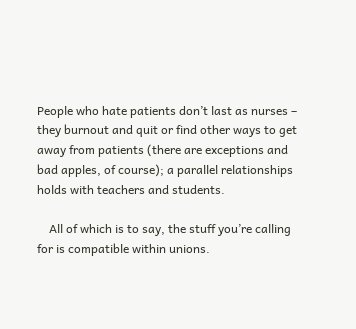People who hate patients don’t last as nurses – they burnout and quit or find other ways to get away from patients (there are exceptions and bad apples, of course); a parallel relationships holds with teachers and students.

    All of which is to say, the stuff you’re calling for is compatible within unions.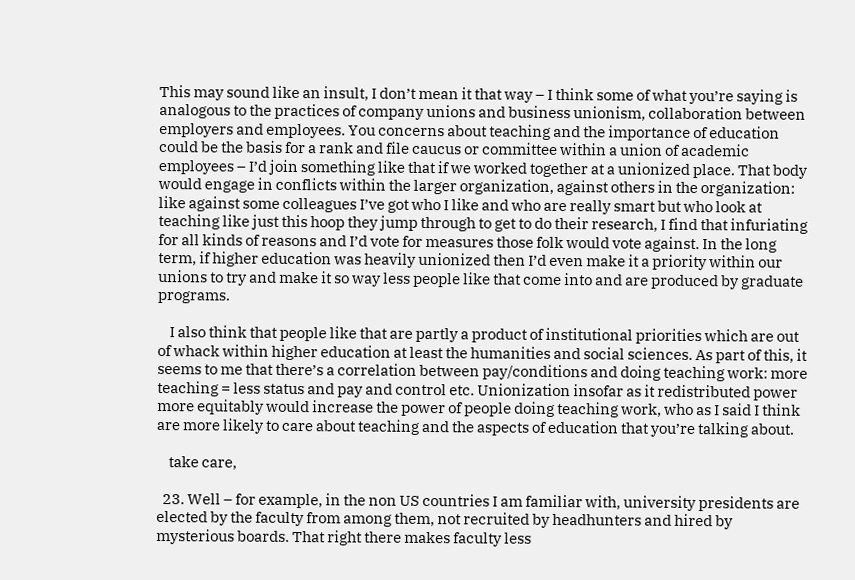This may sound like an insult, I don’t mean it that way – I think some of what you’re saying is analogous to the practices of company unions and business unionism, collaboration between employers and employees. You concerns about teaching and the importance of education could be the basis for a rank and file caucus or committee within a union of academic employees – I’d join something like that if we worked together at a unionized place. That body would engage in conflicts within the larger organization, against others in the organization: like against some colleagues I’ve got who I like and who are really smart but who look at teaching like just this hoop they jump through to get to do their research, I find that infuriating for all kinds of reasons and I’d vote for measures those folk would vote against. In the long term, if higher education was heavily unionized then I’d even make it a priority within our unions to try and make it so way less people like that come into and are produced by graduate programs.

    I also think that people like that are partly a product of institutional priorities which are out of whack within higher education at least the humanities and social sciences. As part of this, it seems to me that there’s a correlation between pay/conditions and doing teaching work: more teaching = less status and pay and control etc. Unionization insofar as it redistributed power more equitably would increase the power of people doing teaching work, who as I said I think are more likely to care about teaching and the aspects of education that you’re talking about.

    take care,

  23. Well – for example, in the non US countries I am familiar with, university presidents are elected by the faculty from among them, not recruited by headhunters and hired by mysterious boards. That right there makes faculty less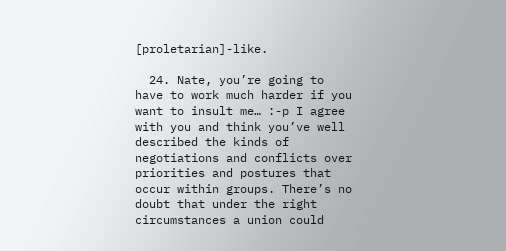[proletarian]-like.

  24. Nate, you’re going to have to work much harder if you want to insult me… :-p I agree with you and think you’ve well described the kinds of negotiations and conflicts over priorities and postures that occur within groups. There’s no doubt that under the right circumstances a union could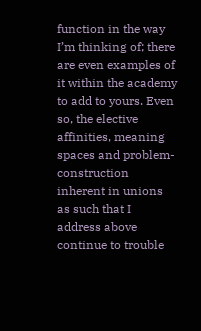function in the way I’m thinking of; there are even examples of it within the academy to add to yours. Even so, the elective affinities, meaning spaces and problem-construction inherent in unions as such that I address above continue to trouble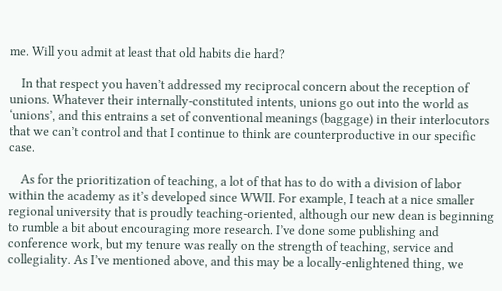me. Will you admit at least that old habits die hard?

    In that respect you haven’t addressed my reciprocal concern about the reception of unions. Whatever their internally-constituted intents, unions go out into the world as ‘unions’, and this entrains a set of conventional meanings (baggage) in their interlocutors that we can’t control and that I continue to think are counterproductive in our specific case.

    As for the prioritization of teaching, a lot of that has to do with a division of labor within the academy as it’s developed since WWII. For example, I teach at a nice smaller regional university that is proudly teaching-oriented, although our new dean is beginning to rumble a bit about encouraging more research. I’ve done some publishing and conference work, but my tenure was really on the strength of teaching, service and collegiality. As I’ve mentioned above, and this may be a locally-enlightened thing, we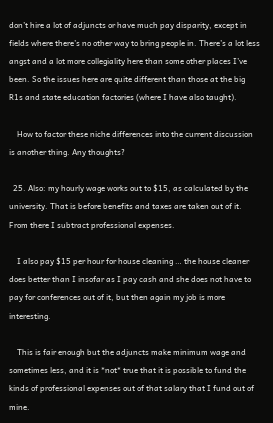don’t hire a lot of adjuncts or have much pay disparity, except in fields where there’s no other way to bring people in. There’s a lot less angst and a lot more collegiality here than some other places I’ve been. So the issues here are quite different than those at the big R1s and state education factories (where I have also taught).

    How to factor these niche differences into the current discussion is another thing. Any thoughts?

  25. Also: my hourly wage works out to $15, as calculated by the university. That is before benefits and taxes are taken out of it. From there I subtract professional expenses.

    I also pay $15 per hour for house cleaning … the house cleaner does better than I insofar as I pay cash and she does not have to pay for conferences out of it, but then again my job is more interesting.

    This is fair enough but the adjuncts make minimum wage and sometimes less, and it is *not* true that it is possible to fund the kinds of professional expenses out of that salary that I fund out of mine.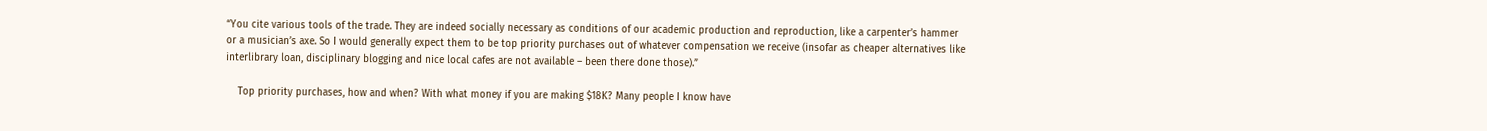“You cite various tools of the trade. They are indeed socially necessary as conditions of our academic production and reproduction, like a carpenter’s hammer or a musician’s axe. So I would generally expect them to be top priority purchases out of whatever compensation we receive (insofar as cheaper alternatives like interlibrary loan, disciplinary blogging and nice local cafes are not available – been there done those).”

    Top priority purchases, how and when? With what money if you are making $18K? Many people I know have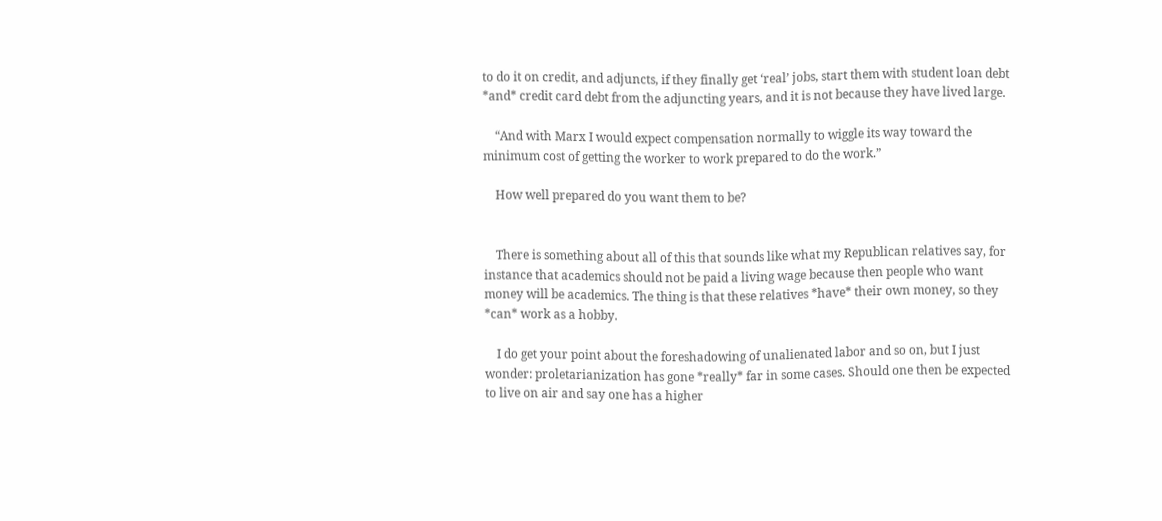to do it on credit, and adjuncts, if they finally get ‘real’ jobs, start them with student loan debt *and* credit card debt from the adjuncting years, and it is not because they have lived large.

    “And with Marx I would expect compensation normally to wiggle its way toward the minimum cost of getting the worker to work prepared to do the work.”

    How well prepared do you want them to be?


    There is something about all of this that sounds like what my Republican relatives say, for instance that academics should not be paid a living wage because then people who want money will be academics. The thing is that these relatives *have* their own money, so they *can* work as a hobby.

    I do get your point about the foreshadowing of unalienated labor and so on, but I just wonder: proletarianization has gone *really* far in some cases. Should one then be expected to live on air and say one has a higher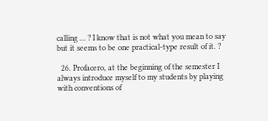calling … ? I know that is not what you mean to say but it seems to be one practical-type result of it. ?

  26. Profacero, at the beginning of the semester I always introduce myself to my students by playing with conventions of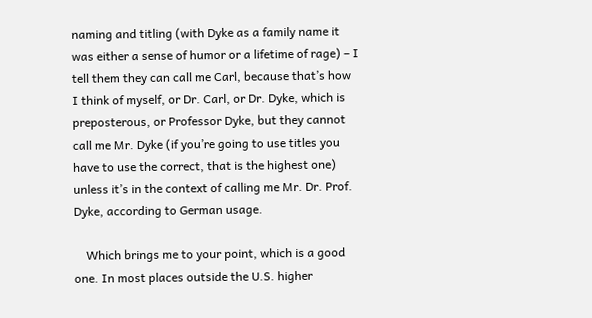naming and titling (with Dyke as a family name it was either a sense of humor or a lifetime of rage) – I tell them they can call me Carl, because that’s how I think of myself, or Dr. Carl, or Dr. Dyke, which is preposterous, or Professor Dyke, but they cannot call me Mr. Dyke (if you’re going to use titles you have to use the correct, that is the highest one) unless it’s in the context of calling me Mr. Dr. Prof. Dyke, according to German usage.

    Which brings me to your point, which is a good one. In most places outside the U.S. higher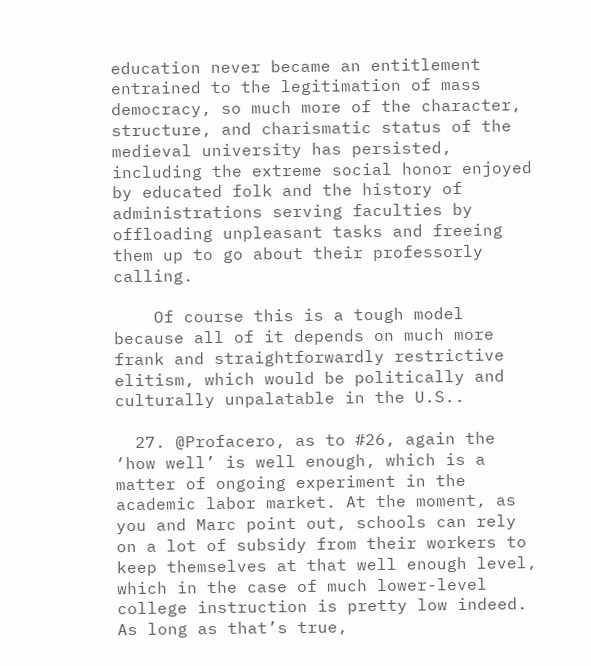education never became an entitlement entrained to the legitimation of mass democracy, so much more of the character, structure, and charismatic status of the medieval university has persisted, including the extreme social honor enjoyed by educated folk and the history of administrations serving faculties by offloading unpleasant tasks and freeing them up to go about their professorly calling.

    Of course this is a tough model because all of it depends on much more frank and straightforwardly restrictive elitism, which would be politically and culturally unpalatable in the U.S..

  27. @Profacero, as to #26, again the ‘how well’ is well enough, which is a matter of ongoing experiment in the academic labor market. At the moment, as you and Marc point out, schools can rely on a lot of subsidy from their workers to keep themselves at that well enough level, which in the case of much lower-level college instruction is pretty low indeed. As long as that’s true,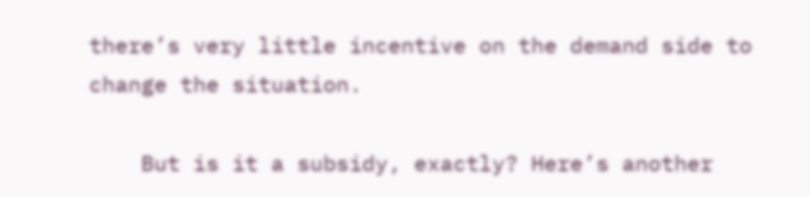there’s very little incentive on the demand side to change the situation.

    But is it a subsidy, exactly? Here’s another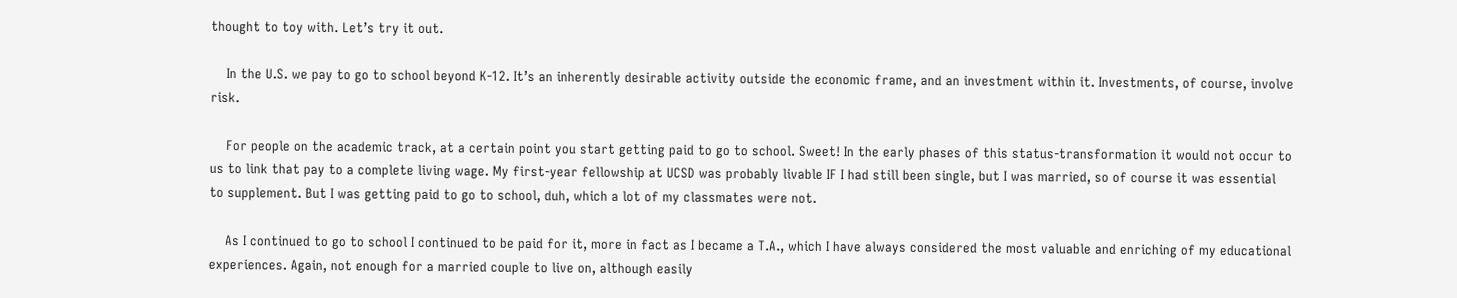thought to toy with. Let’s try it out.

    In the U.S. we pay to go to school beyond K-12. It’s an inherently desirable activity outside the economic frame, and an investment within it. Investments, of course, involve risk.

    For people on the academic track, at a certain point you start getting paid to go to school. Sweet! In the early phases of this status-transformation it would not occur to us to link that pay to a complete living wage. My first-year fellowship at UCSD was probably livable IF I had still been single, but I was married, so of course it was essential to supplement. But I was getting paid to go to school, duh, which a lot of my classmates were not.

    As I continued to go to school I continued to be paid for it, more in fact as I became a T.A., which I have always considered the most valuable and enriching of my educational experiences. Again, not enough for a married couple to live on, although easily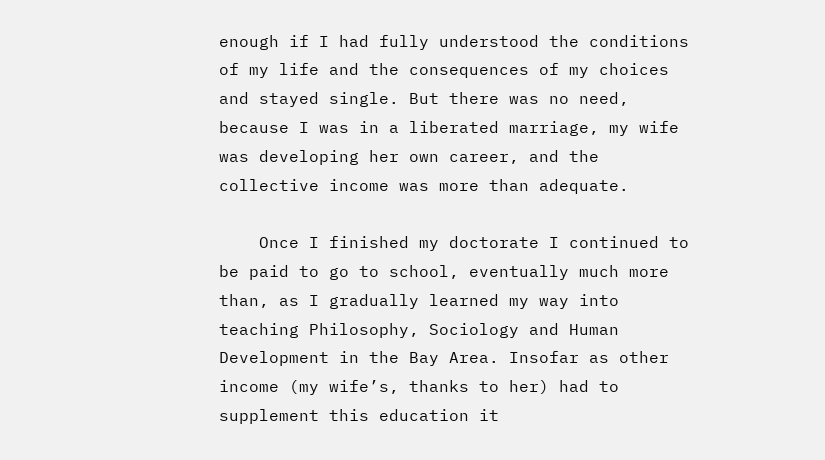enough if I had fully understood the conditions of my life and the consequences of my choices and stayed single. But there was no need, because I was in a liberated marriage, my wife was developing her own career, and the collective income was more than adequate.

    Once I finished my doctorate I continued to be paid to go to school, eventually much more than, as I gradually learned my way into teaching Philosophy, Sociology and Human Development in the Bay Area. Insofar as other income (my wife’s, thanks to her) had to supplement this education it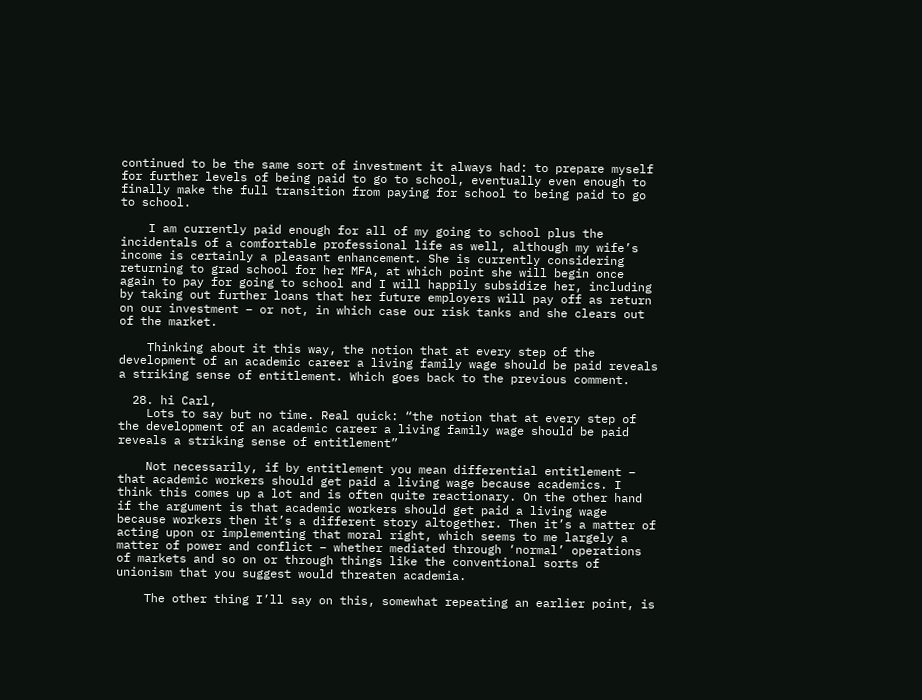continued to be the same sort of investment it always had: to prepare myself for further levels of being paid to go to school, eventually even enough to finally make the full transition from paying for school to being paid to go to school.

    I am currently paid enough for all of my going to school plus the incidentals of a comfortable professional life as well, although my wife’s income is certainly a pleasant enhancement. She is currently considering returning to grad school for her MFA, at which point she will begin once again to pay for going to school and I will happily subsidize her, including by taking out further loans that her future employers will pay off as return on our investment – or not, in which case our risk tanks and she clears out of the market.

    Thinking about it this way, the notion that at every step of the development of an academic career a living family wage should be paid reveals a striking sense of entitlement. Which goes back to the previous comment.

  28. hi Carl,
    Lots to say but no time. Real quick: “the notion that at every step of the development of an academic career a living family wage should be paid reveals a striking sense of entitlement”

    Not necessarily, if by entitlement you mean differential entitlement – that academic workers should get paid a living wage because academics. I think this comes up a lot and is often quite reactionary. On the other hand if the argument is that academic workers should get paid a living wage because workers then it’s a different story altogether. Then it’s a matter of acting upon or implementing that moral right, which seems to me largely a matter of power and conflict – whether mediated through ‘normal’ operations of markets and so on or through things like the conventional sorts of unionism that you suggest would threaten academia.

    The other thing I’ll say on this, somewhat repeating an earlier point, is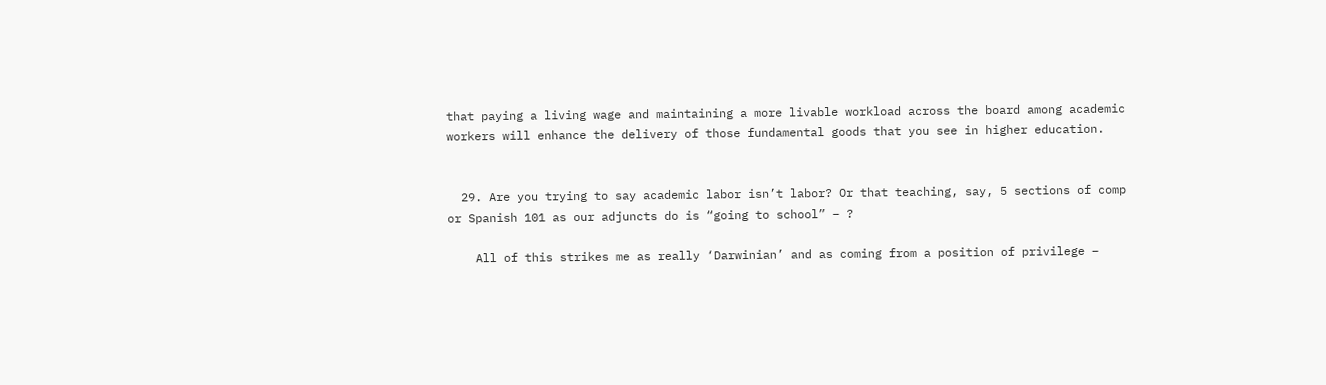that paying a living wage and maintaining a more livable workload across the board among academic workers will enhance the delivery of those fundamental goods that you see in higher education.


  29. Are you trying to say academic labor isn’t labor? Or that teaching, say, 5 sections of comp or Spanish 101 as our adjuncts do is “going to school” – ?

    All of this strikes me as really ‘Darwinian’ and as coming from a position of privilege –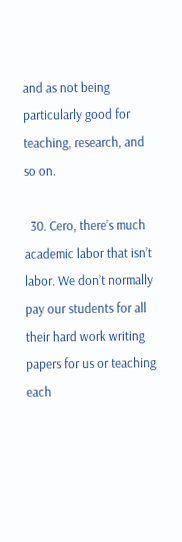and as not being particularly good for teaching, research, and so on.

  30. Cero, there’s much academic labor that isn’t labor. We don’t normally pay our students for all their hard work writing papers for us or teaching each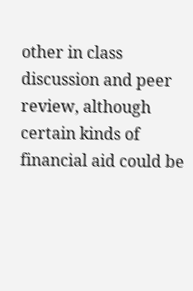other in class discussion and peer review, although certain kinds of financial aid could be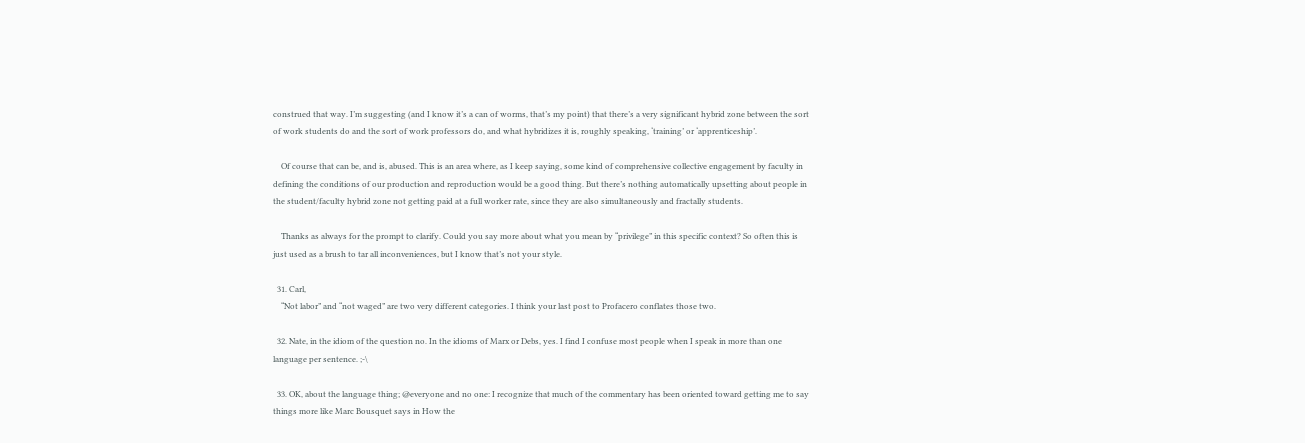construed that way. I’m suggesting (and I know it’s a can of worms, that’s my point) that there’s a very significant hybrid zone between the sort of work students do and the sort of work professors do, and what hybridizes it is, roughly speaking, ‘training’ or ‘apprenticeship’.

    Of course that can be, and is, abused. This is an area where, as I keep saying, some kind of comprehensive collective engagement by faculty in defining the conditions of our production and reproduction would be a good thing. But there’s nothing automatically upsetting about people in the student/faculty hybrid zone not getting paid at a full worker rate, since they are also simultaneously and fractally students.

    Thanks as always for the prompt to clarify. Could you say more about what you mean by “privilege” in this specific context? So often this is just used as a brush to tar all inconveniences, but I know that’s not your style.

  31. Carl,
    “Not labor” and “not waged” are two very different categories. I think your last post to Profacero conflates those two.

  32. Nate, in the idiom of the question no. In the idioms of Marx or Debs, yes. I find I confuse most people when I speak in more than one language per sentence. ;-\

  33. OK, about the language thing; @everyone and no one: I recognize that much of the commentary has been oriented toward getting me to say things more like Marc Bousquet says in How the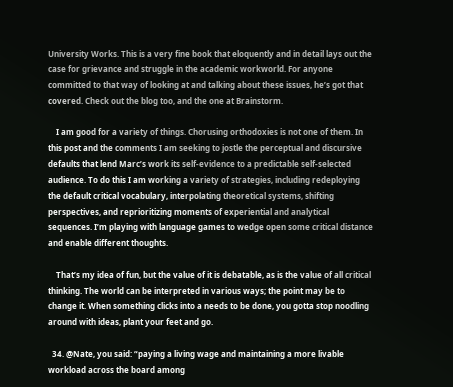University Works. This is a very fine book that eloquently and in detail lays out the case for grievance and struggle in the academic workworld. For anyone committed to that way of looking at and talking about these issues, he’s got that covered. Check out the blog too, and the one at Brainstorm.

    I am good for a variety of things. Chorusing orthodoxies is not one of them. In this post and the comments I am seeking to jostle the perceptual and discursive defaults that lend Marc’s work its self-evidence to a predictable self-selected audience. To do this I am working a variety of strategies, including redeploying the default critical vocabulary, interpolating theoretical systems, shifting perspectives, and reprioritizing moments of experiential and analytical sequences. I’m playing with language games to wedge open some critical distance and enable different thoughts.

    That’s my idea of fun, but the value of it is debatable, as is the value of all critical thinking. The world can be interpreted in various ways; the point may be to change it. When something clicks into a needs to be done, you gotta stop noodling around with ideas, plant your feet and go.

  34. @Nate, you said: “paying a living wage and maintaining a more livable workload across the board among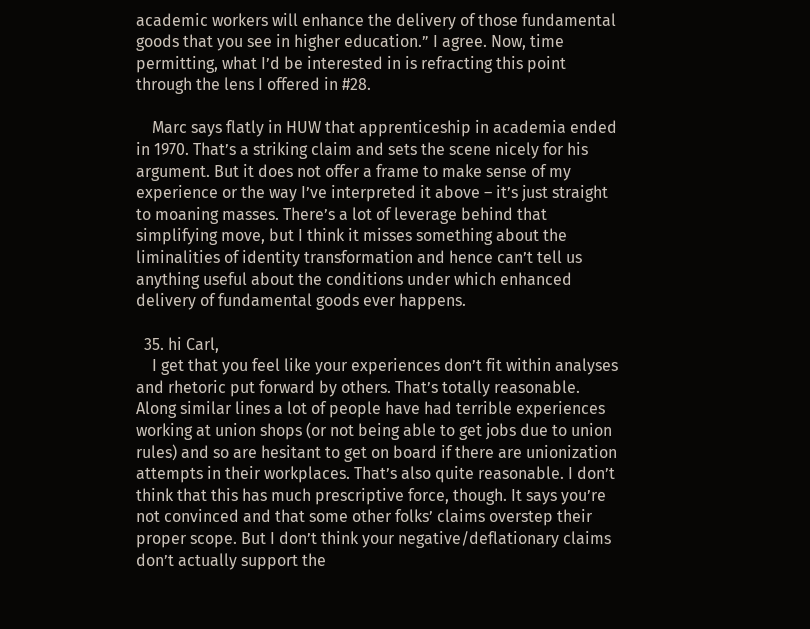academic workers will enhance the delivery of those fundamental goods that you see in higher education.” I agree. Now, time permitting, what I’d be interested in is refracting this point through the lens I offered in #28.

    Marc says flatly in HUW that apprenticeship in academia ended in 1970. That’s a striking claim and sets the scene nicely for his argument. But it does not offer a frame to make sense of my experience or the way I’ve interpreted it above – it’s just straight to moaning masses. There’s a lot of leverage behind that simplifying move, but I think it misses something about the liminalities of identity transformation and hence can’t tell us anything useful about the conditions under which enhanced delivery of fundamental goods ever happens.

  35. hi Carl,
    I get that you feel like your experiences don’t fit within analyses and rhetoric put forward by others. That’s totally reasonable. Along similar lines a lot of people have had terrible experiences working at union shops (or not being able to get jobs due to union rules) and so are hesitant to get on board if there are unionization attempts in their workplaces. That’s also quite reasonable. I don’t think that this has much prescriptive force, though. It says you’re not convinced and that some other folks’ claims overstep their proper scope. But I don’t think your negative/deflationary claims don’t actually support the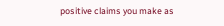positive claims you make as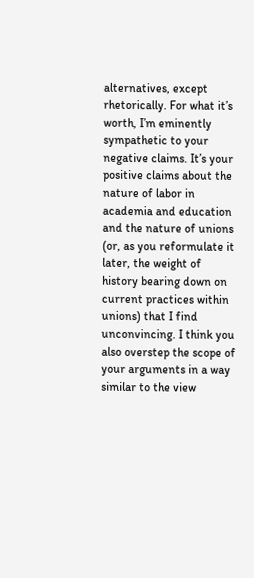alternatives, except rhetorically. For what it’s worth, I’m eminently sympathetic to your negative claims. It’s your positive claims about the nature of labor in academia and education and the nature of unions (or, as you reformulate it later, the weight of history bearing down on current practices within unions) that I find unconvincing. I think you also overstep the scope of your arguments in a way similar to the view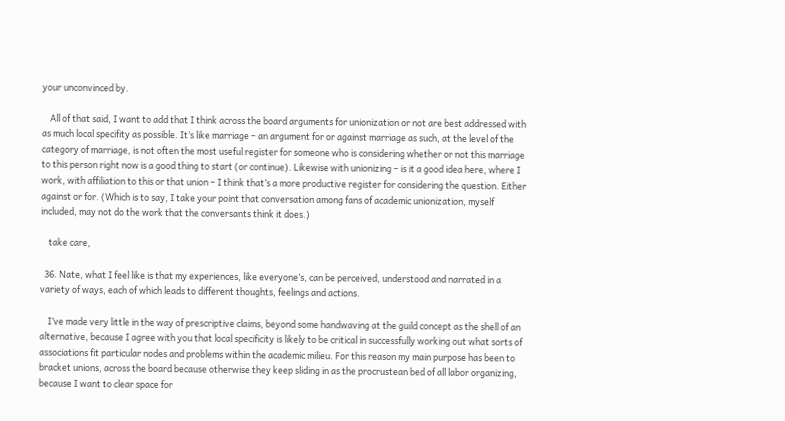your unconvinced by.

    All of that said, I want to add that I think across the board arguments for unionization or not are best addressed with as much local specifity as possible. It’s like marriage – an argument for or against marriage as such, at the level of the category of marriage, is not often the most useful register for someone who is considering whether or not this marriage to this person right now is a good thing to start (or continue). Likewise with unionizing – is it a good idea here, where I work, with affiliation to this or that union – I think that’s a more productive register for considering the question. Either against or for. (Which is to say, I take your point that conversation among fans of academic unionization, myself included, may not do the work that the conversants think it does.)

    take care,

  36. Nate, what I feel like is that my experiences, like everyone’s, can be perceived, understood and narrated in a variety of ways, each of which leads to different thoughts, feelings and actions.

    I’ve made very little in the way of prescriptive claims, beyond some handwaving at the guild concept as the shell of an alternative, because I agree with you that local specificity is likely to be critical in successfully working out what sorts of associations fit particular nodes and problems within the academic milieu. For this reason my main purpose has been to bracket unions, across the board because otherwise they keep sliding in as the procrustean bed of all labor organizing, because I want to clear space for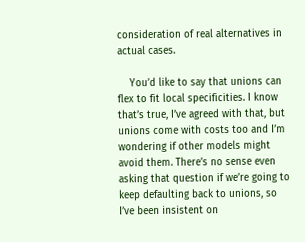consideration of real alternatives in actual cases.

    You’d like to say that unions can flex to fit local specificities. I know that’s true, I’ve agreed with that, but unions come with costs too and I’m wondering if other models might avoid them. There’s no sense even asking that question if we’re going to keep defaulting back to unions, so I’ve been insistent on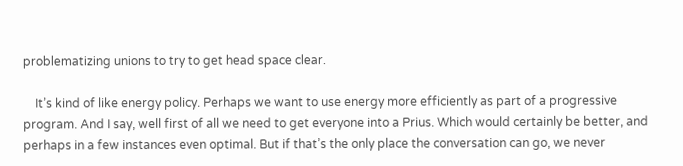problematizing unions to try to get head space clear.

    It’s kind of like energy policy. Perhaps we want to use energy more efficiently as part of a progressive program. And I say, well first of all we need to get everyone into a Prius. Which would certainly be better, and perhaps in a few instances even optimal. But if that’s the only place the conversation can go, we never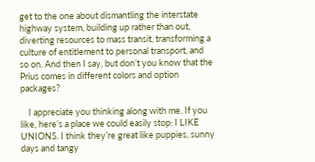get to the one about dismantling the interstate highway system, building up rather than out, diverting resources to mass transit, transforming a culture of entitlement to personal transport, and so on. And then I say, but don’t you know that the Prius comes in different colors and option packages?

    I appreciate you thinking along with me. If you like, here’s a place we could easily stop: I LIKE UNIONS. I think they’re great like puppies, sunny days and tangy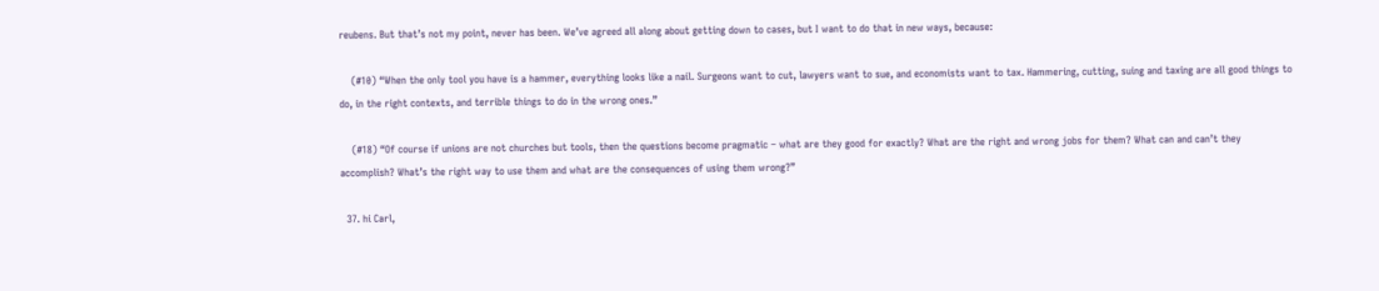reubens. But that’s not my point, never has been. We’ve agreed all along about getting down to cases, but I want to do that in new ways, because:

    (#10) “When the only tool you have is a hammer, everything looks like a nail. Surgeons want to cut, lawyers want to sue, and economists want to tax. Hammering, cutting, suing and taxing are all good things to do, in the right contexts, and terrible things to do in the wrong ones.”

    (#18) “Of course if unions are not churches but tools, then the questions become pragmatic – what are they good for exactly? What are the right and wrong jobs for them? What can and can’t they accomplish? What’s the right way to use them and what are the consequences of using them wrong?”

  37. hi Carl,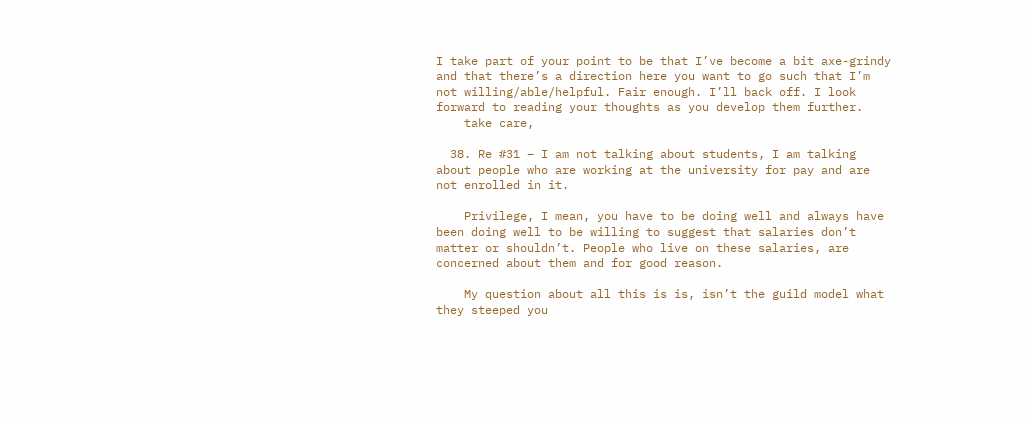I take part of your point to be that I’ve become a bit axe-grindy and that there’s a direction here you want to go such that I’m not willing/able/helpful. Fair enough. I’ll back off. I look forward to reading your thoughts as you develop them further.
    take care,

  38. Re #31 – I am not talking about students, I am talking about people who are working at the university for pay and are not enrolled in it.

    Privilege, I mean, you have to be doing well and always have been doing well to be willing to suggest that salaries don’t matter or shouldn’t. People who live on these salaries, are concerned about them and for good reason.

    My question about all this is is, isn’t the guild model what they steeped you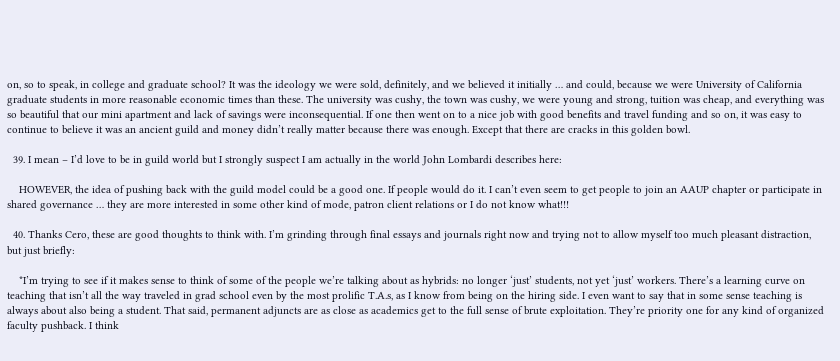on, so to speak, in college and graduate school? It was the ideology we were sold, definitely, and we believed it initially … and could, because we were University of California graduate students in more reasonable economic times than these. The university was cushy, the town was cushy, we were young and strong, tuition was cheap, and everything was so beautiful that our mini apartment and lack of savings were inconsequential. If one then went on to a nice job with good benefits and travel funding and so on, it was easy to continue to believe it was an ancient guild and money didn’t really matter because there was enough. Except that there are cracks in this golden bowl.

  39. I mean – I’d love to be in guild world but I strongly suspect I am actually in the world John Lombardi describes here:

    HOWEVER, the idea of pushing back with the guild model could be a good one. If people would do it. I can’t even seem to get people to join an AAUP chapter or participate in shared governance … they are more interested in some other kind of mode, patron client relations or I do not know what!!!

  40. Thanks Cero, these are good thoughts to think with. I’m grinding through final essays and journals right now and trying not to allow myself too much pleasant distraction, but just briefly:

    *I’m trying to see if it makes sense to think of some of the people we’re talking about as hybrids: no longer ‘just’ students, not yet ‘just’ workers. There’s a learning curve on teaching that isn’t all the way traveled in grad school even by the most prolific T.A.s, as I know from being on the hiring side. I even want to say that in some sense teaching is always about also being a student. That said, permanent adjuncts are as close as academics get to the full sense of brute exploitation. They’re priority one for any kind of organized faculty pushback. I think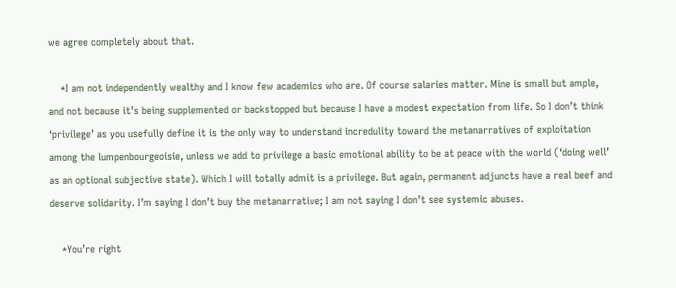we agree completely about that.

    *I am not independently wealthy and I know few academics who are. Of course salaries matter. Mine is small but ample, and not because it’s being supplemented or backstopped but because I have a modest expectation from life. So I don’t think ‘privilege’ as you usefully define it is the only way to understand incredulity toward the metanarratives of exploitation among the lumpenbourgeoisie, unless we add to privilege a basic emotional ability to be at peace with the world (‘doing well’ as an optional subjective state). Which I will totally admit is a privilege. But again, permanent adjuncts have a real beef and deserve solidarity. I’m saying I don’t buy the metanarrative; I am not saying I don’t see systemic abuses.

    *You’re right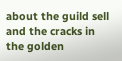about the guild sell and the cracks in the golden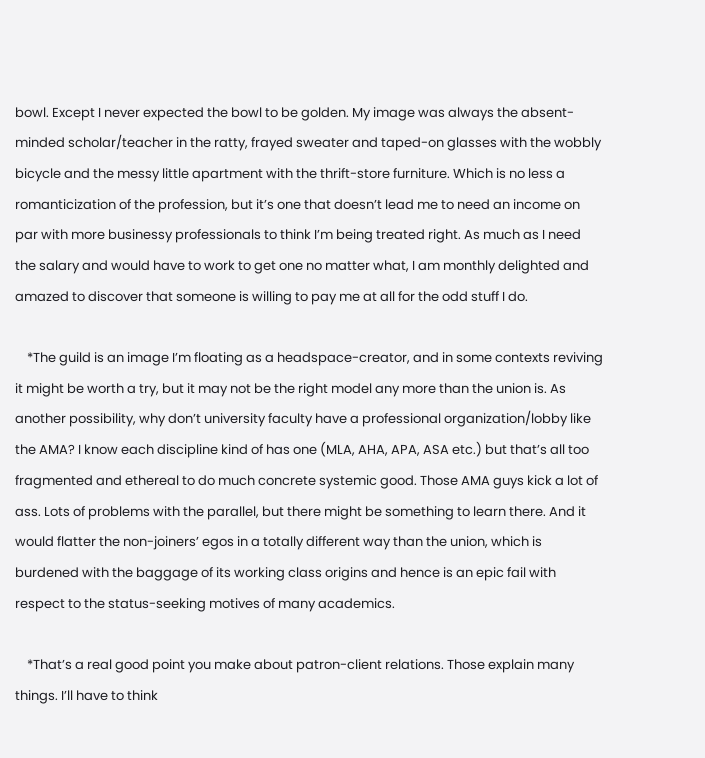bowl. Except I never expected the bowl to be golden. My image was always the absent-minded scholar/teacher in the ratty, frayed sweater and taped-on glasses with the wobbly bicycle and the messy little apartment with the thrift-store furniture. Which is no less a romanticization of the profession, but it’s one that doesn’t lead me to need an income on par with more businessy professionals to think I’m being treated right. As much as I need the salary and would have to work to get one no matter what, I am monthly delighted and amazed to discover that someone is willing to pay me at all for the odd stuff I do.

    *The guild is an image I’m floating as a headspace-creator, and in some contexts reviving it might be worth a try, but it may not be the right model any more than the union is. As another possibility, why don’t university faculty have a professional organization/lobby like the AMA? I know each discipline kind of has one (MLA, AHA, APA, ASA etc.) but that’s all too fragmented and ethereal to do much concrete systemic good. Those AMA guys kick a lot of ass. Lots of problems with the parallel, but there might be something to learn there. And it would flatter the non-joiners’ egos in a totally different way than the union, which is burdened with the baggage of its working class origins and hence is an epic fail with respect to the status-seeking motives of many academics.

    *That’s a real good point you make about patron-client relations. Those explain many things. I’ll have to think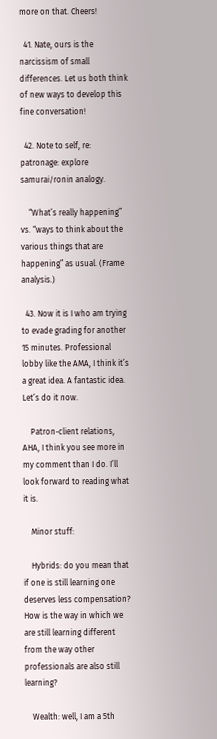more on that. Cheers!

  41. Nate, ours is the narcissism of small differences. Let us both think of new ways to develop this fine conversation!

  42. Note to self, re: patronage: explore samurai/ronin analogy.

    “What’s really happening” vs. “ways to think about the various things that are happening” as usual. (Frame analysis.)

  43. Now it is I who am trying to evade grading for another 15 minutes. Professional lobby like the AMA, I think it’s a great idea. A fantastic idea. Let’s do it now.

    Patron-client relations, AHA, I think you see more in my comment than I do. I’ll look forward to reading what it is.

    Minor stuff:

    Hybrids: do you mean that if one is still learning one deserves less compensation? How is the way in which we are still learning different from the way other professionals are also still learning?

    Wealth: well, I am a 5th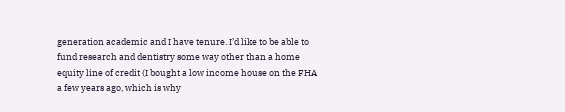generation academic and I have tenure. I’d like to be able to fund research and dentistry some way other than a home equity line of credit (I bought a low income house on the FHA a few years ago, which is why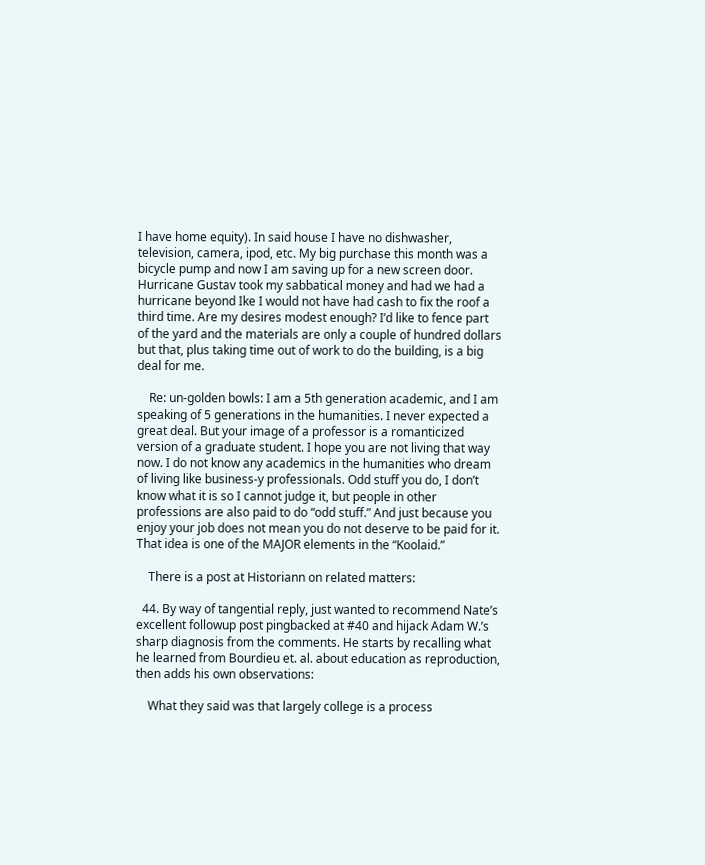I have home equity). In said house I have no dishwasher, television, camera, ipod, etc. My big purchase this month was a bicycle pump and now I am saving up for a new screen door. Hurricane Gustav took my sabbatical money and had we had a hurricane beyond Ike I would not have had cash to fix the roof a third time. Are my desires modest enough? I’d like to fence part of the yard and the materials are only a couple of hundred dollars but that, plus taking time out of work to do the building, is a big deal for me.

    Re: un-golden bowls: I am a 5th generation academic, and I am speaking of 5 generations in the humanities. I never expected a great deal. But your image of a professor is a romanticized version of a graduate student. I hope you are not living that way now. I do not know any academics in the humanities who dream of living like business-y professionals. Odd stuff you do, I don’t know what it is so I cannot judge it, but people in other professions are also paid to do “odd stuff.” And just because you enjoy your job does not mean you do not deserve to be paid for it. That idea is one of the MAJOR elements in the “Koolaid.”

    There is a post at Historiann on related matters:

  44. By way of tangential reply, just wanted to recommend Nate’s excellent followup post pingbacked at #40 and hijack Adam W.’s sharp diagnosis from the comments. He starts by recalling what he learned from Bourdieu et. al. about education as reproduction, then adds his own observations:

    What they said was that largely college is a process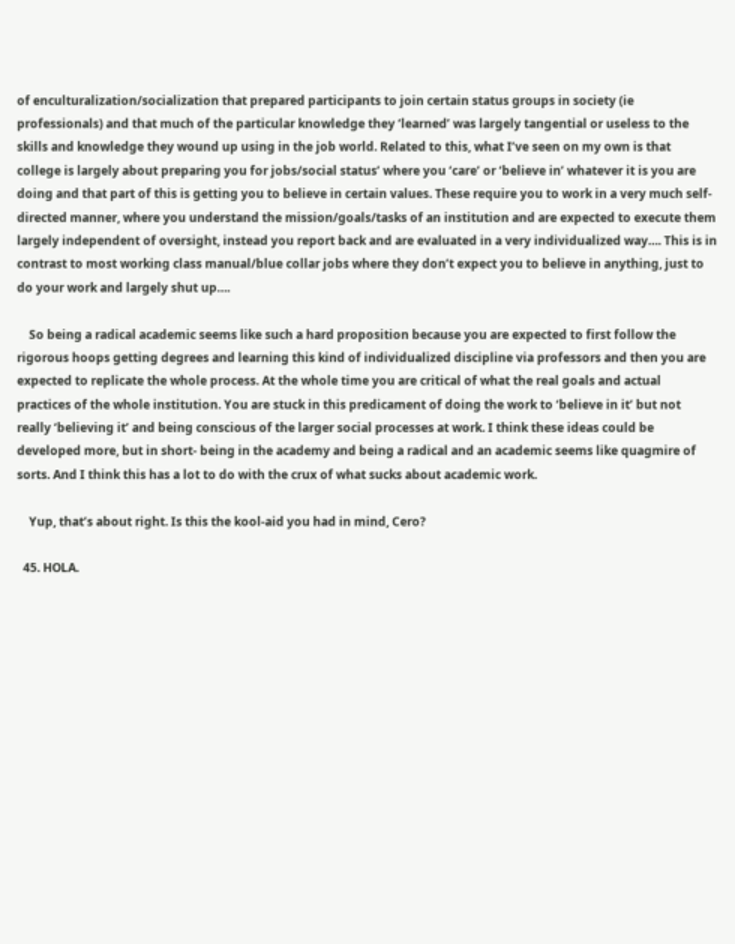of enculturalization/socialization that prepared participants to join certain status groups in society (ie professionals) and that much of the particular knowledge they ‘learned’ was largely tangential or useless to the skills and knowledge they wound up using in the job world. Related to this, what I’ve seen on my own is that college is largely about preparing you for jobs/social status’ where you ‘care’ or ‘believe in’ whatever it is you are doing and that part of this is getting you to believe in certain values. These require you to work in a very much self-directed manner, where you understand the mission/goals/tasks of an institution and are expected to execute them largely independent of oversight, instead you report back and are evaluated in a very individualized way…. This is in contrast to most working class manual/blue collar jobs where they don’t expect you to believe in anything, just to do your work and largely shut up….

    So being a radical academic seems like such a hard proposition because you are expected to first follow the rigorous hoops getting degrees and learning this kind of individualized discipline via professors and then you are expected to replicate the whole process. At the whole time you are critical of what the real goals and actual practices of the whole institution. You are stuck in this predicament of doing the work to ‘believe in it’ but not really ‘believing it’ and being conscious of the larger social processes at work. I think these ideas could be developed more, but in short- being in the academy and being a radical and an academic seems like quagmire of sorts. And I think this has a lot to do with the crux of what sucks about academic work.

    Yup, that’s about right. Is this the kool-aid you had in mind, Cero?

  45. HOLA.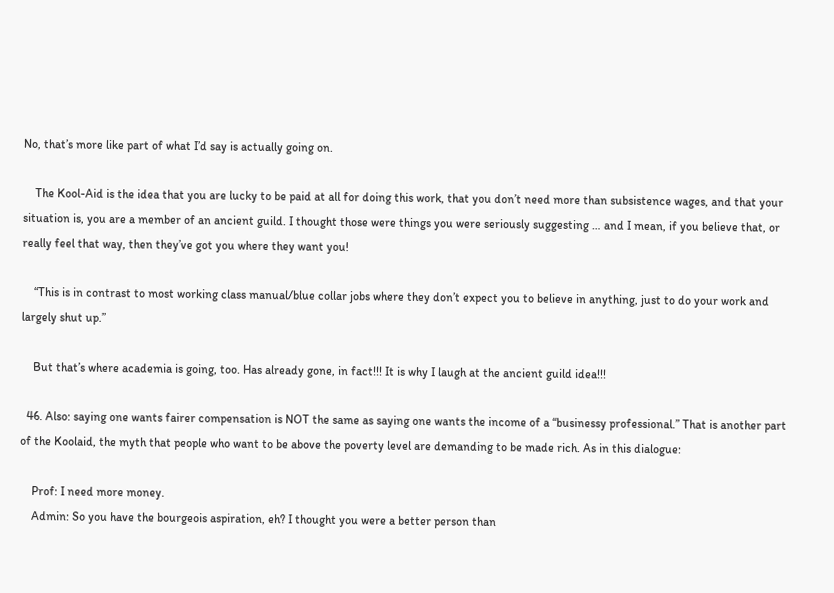No, that’s more like part of what I’d say is actually going on.

    The Kool-Aid is the idea that you are lucky to be paid at all for doing this work, that you don’t need more than subsistence wages, and that your situation is, you are a member of an ancient guild. I thought those were things you were seriously suggesting … and I mean, if you believe that, or really feel that way, then they’ve got you where they want you!

    “This is in contrast to most working class manual/blue collar jobs where they don’t expect you to believe in anything, just to do your work and largely shut up.”

    But that’s where academia is going, too. Has already gone, in fact!!! It is why I laugh at the ancient guild idea!!!

  46. Also: saying one wants fairer compensation is NOT the same as saying one wants the income of a “businessy professional.” That is another part of the Koolaid, the myth that people who want to be above the poverty level are demanding to be made rich. As in this dialogue:

    Prof: I need more money.
    Admin: So you have the bourgeois aspiration, eh? I thought you were a better person than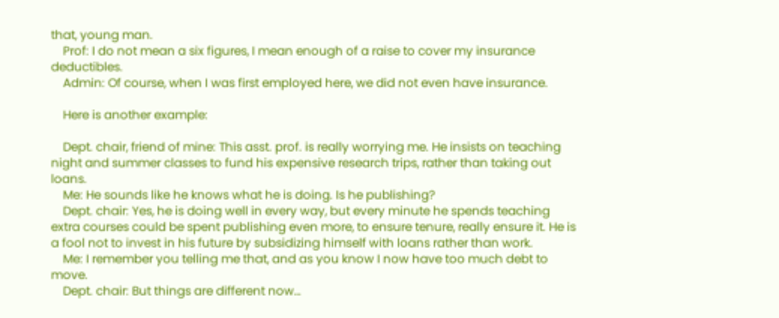that, young man.
    Prof: I do not mean a six figures, I mean enough of a raise to cover my insurance deductibles.
    Admin: Of course, when I was first employed here, we did not even have insurance.

    Here is another example:

    Dept. chair, friend of mine: This asst. prof. is really worrying me. He insists on teaching night and summer classes to fund his expensive research trips, rather than taking out loans.
    Me: He sounds like he knows what he is doing. Is he publishing?
    Dept. chair: Yes, he is doing well in every way, but every minute he spends teaching extra courses could be spent publishing even more, to ensure tenure, really ensure it. He is a fool not to invest in his future by subsidizing himself with loans rather than work.
    Me: I remember you telling me that, and as you know I now have too much debt to move.
    Dept. chair: But things are different now…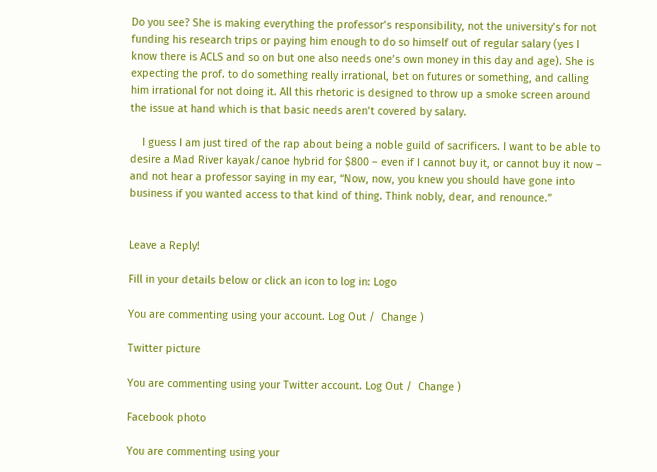Do you see? She is making everything the professor’s responsibility, not the university’s for not funding his research trips or paying him enough to do so himself out of regular salary (yes I know there is ACLS and so on but one also needs one’s own money in this day and age). She is expecting the prof. to do something really irrational, bet on futures or something, and calling him irrational for not doing it. All this rhetoric is designed to throw up a smoke screen around the issue at hand which is that basic needs aren’t covered by salary.

    I guess I am just tired of the rap about being a noble guild of sacrificers. I want to be able to desire a Mad River kayak/canoe hybrid for $800 – even if I cannot buy it, or cannot buy it now – and not hear a professor saying in my ear, “Now, now, you knew you should have gone into business if you wanted access to that kind of thing. Think nobly, dear, and renounce.”


Leave a Reply!

Fill in your details below or click an icon to log in: Logo

You are commenting using your account. Log Out /  Change )

Twitter picture

You are commenting using your Twitter account. Log Out /  Change )

Facebook photo

You are commenting using your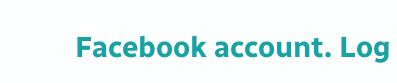Facebook account. Log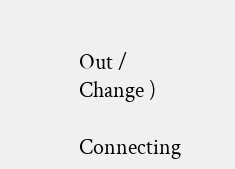Out /  Change )

Connecting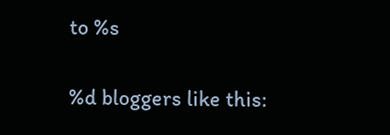to %s

%d bloggers like this: